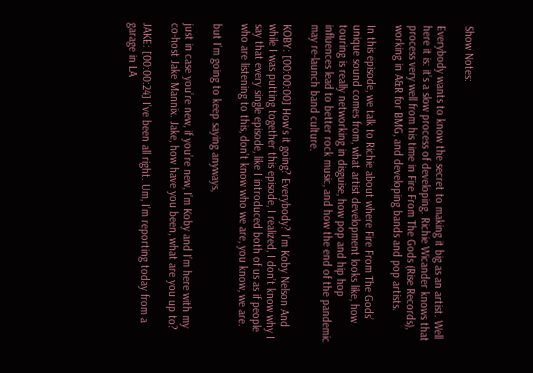Show Notes:

Everybody wants to know the secret to making it big as an artist. Well here it is: it’s a slow process of developing. Richie Wicander knows that process very well from his time in Fire From The Gods (Rise Records), working in A&R for BMG, and developing bands and pop artists.

In this episode, we talk to Richie about where Fire From The Gods’ unique sound comes from, what artist development looks like, how touring is really networking in disguise, how pop and hip hop influences lead to better rock music, and how the end of the pandemic may re-launch band culture.

KOBY: [00:00:00] How’s it going? Everybody? I’m Koby Nelson And while I was putting together this episode, I realized, I don’t know why I say that every single episode, like I introduced both of us as if people who are listening to this, don’t know who we are, you know, we are.

but I’m going to keep saying anyways,

just in case you’re new, if you’re new, I’m Koby and I’m here with my co-host Jake Mannix. Jake, how have you been, what are you up to?

JAKE: [00:00:24] I’ve been all right. Um, I’m reporting today from a garage in LA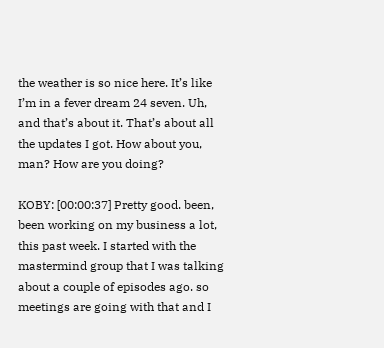the weather is so nice here. It’s like I’m in a fever dream 24 seven. Uh, and that’s about it. That’s about all the updates I got. How about you, man? How are you doing?

KOBY: [00:00:37] Pretty good. been, been working on my business a lot, this past week. I started with the mastermind group that I was talking about a couple of episodes ago. so meetings are going with that and I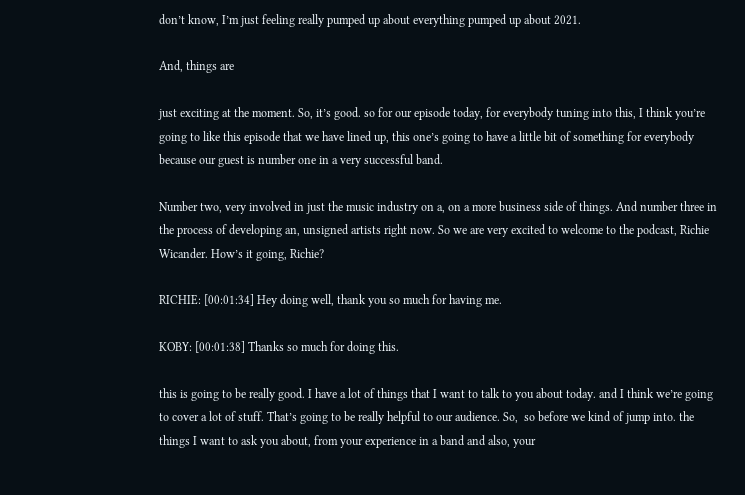don’t know, I’m just feeling really pumped up about everything pumped up about 2021.

And, things are

just exciting at the moment. So, it’s good. so for our episode today, for everybody tuning into this, I think you’re going to like this episode that we have lined up, this one’s going to have a little bit of something for everybody because our guest is number one in a very successful band.

Number two, very involved in just the music industry on a, on a more business side of things. And number three in the process of developing an, unsigned artists right now. So we are very excited to welcome to the podcast, Richie Wicander. How’s it going, Richie?

RICHIE: [00:01:34] Hey doing well, thank you so much for having me.

KOBY: [00:01:38] Thanks so much for doing this.

this is going to be really good. I have a lot of things that I want to talk to you about today. and I think we’re going to cover a lot of stuff. That’s going to be really helpful to our audience. So,  so before we kind of jump into. the things I want to ask you about, from your experience in a band and also, your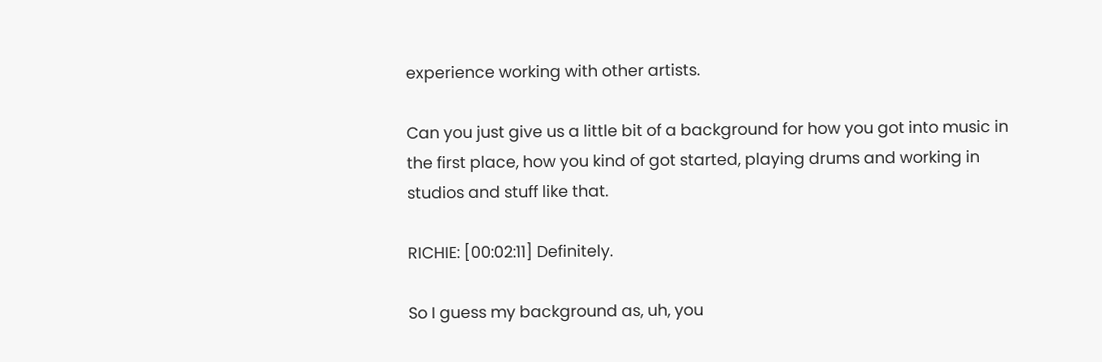experience working with other artists.

Can you just give us a little bit of a background for how you got into music in the first place, how you kind of got started, playing drums and working in studios and stuff like that.

RICHIE: [00:02:11] Definitely.

So I guess my background as, uh, you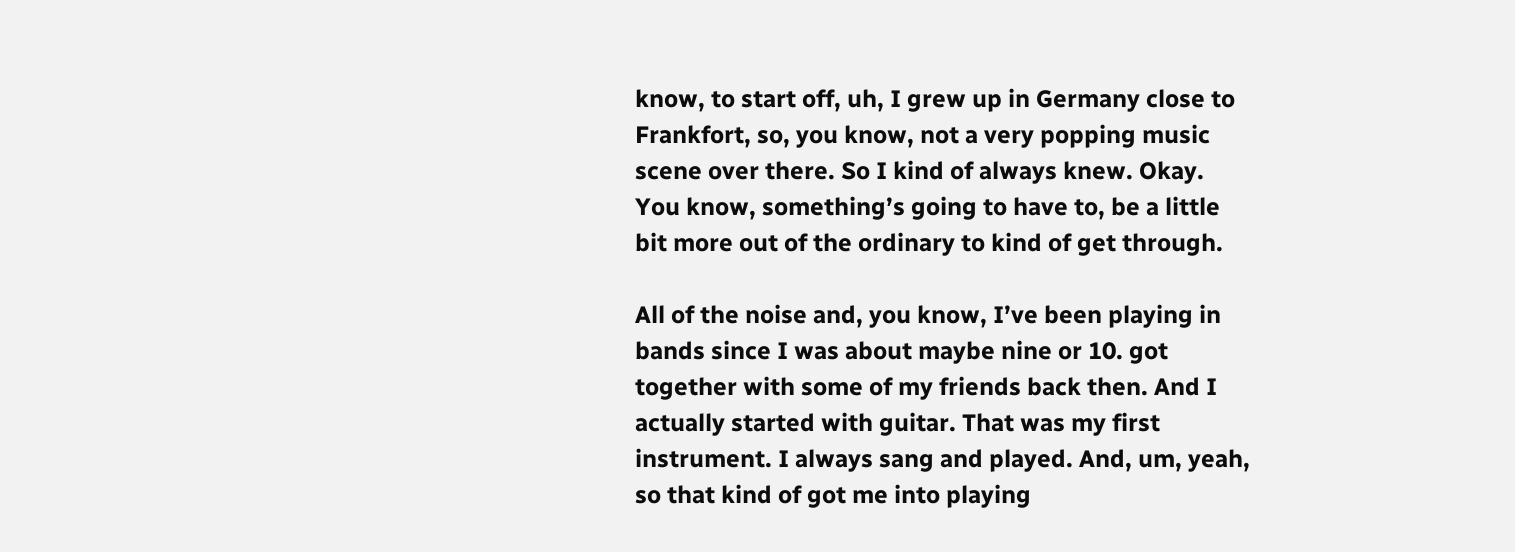know, to start off, uh, I grew up in Germany close to Frankfort, so, you know, not a very popping music scene over there. So I kind of always knew. Okay. You know, something’s going to have to, be a little bit more out of the ordinary to kind of get through.

All of the noise and, you know, I’ve been playing in bands since I was about maybe nine or 10. got together with some of my friends back then. And I actually started with guitar. That was my first instrument. I always sang and played. And, um, yeah, so that kind of got me into playing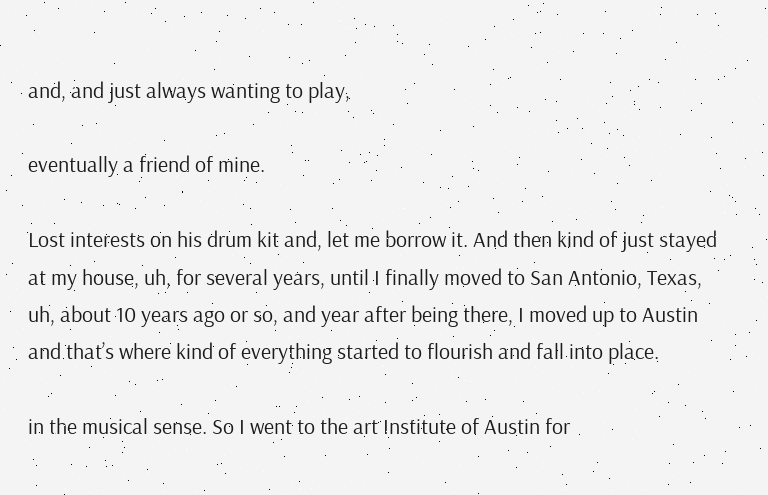and, and just always wanting to play,

eventually a friend of mine.

Lost interests on his drum kit and, let me borrow it. And then kind of just stayed at my house, uh, for several years, until I finally moved to San Antonio, Texas, uh, about 10 years ago or so, and year after being there, I moved up to Austin and that’s where kind of everything started to flourish and fall into place.

in the musical sense. So I went to the art Institute of Austin for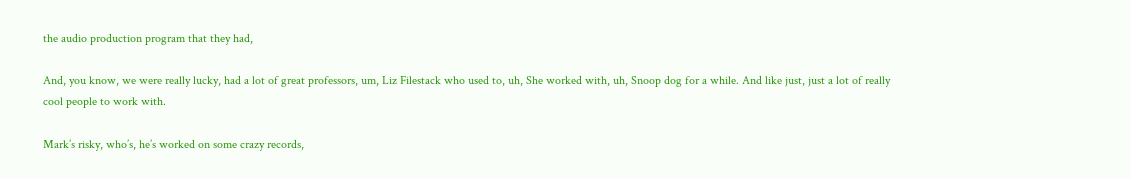the audio production program that they had,

And, you know, we were really lucky, had a lot of great professors, um, Liz Filestack who used to, uh, She worked with, uh, Snoop dog for a while. And like just, just a lot of really cool people to work with.

Mark’s risky, who’s, he’s worked on some crazy records,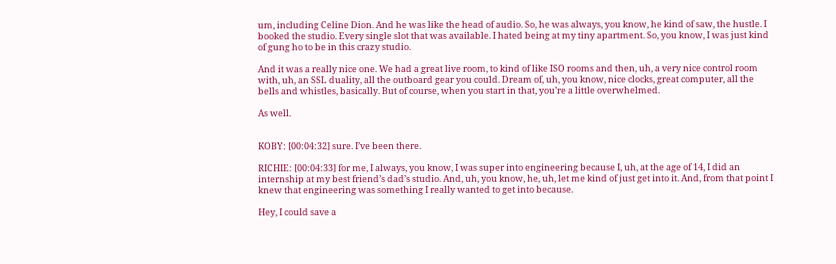um, including Celine Dion. And he was like the head of audio. So, he was always, you know, he kind of saw, the hustle. I booked the studio. Every single slot that was available. I hated being at my tiny apartment. So, you know, I was just kind of gung ho to be in this crazy studio.

And it was a really nice one. We had a great live room, to kind of like ISO rooms and then, uh, a very nice control room with, uh, an SSL duality, all the outboard gear you could. Dream of, uh, you know, nice clocks, great computer, all the bells and whistles, basically. But of course, when you start in that, you’re a little overwhelmed.

As well.


KOBY: [00:04:32] sure. I’ve been there.

RICHIE: [00:04:33] for me, I always, you know, I was super into engineering because I, uh, at the age of 14, I did an internship at my best friend’s dad’s studio. And, uh, you know, he, uh, let me kind of just get into it. And, from that point I knew that engineering was something I really wanted to get into because.

Hey, I could save a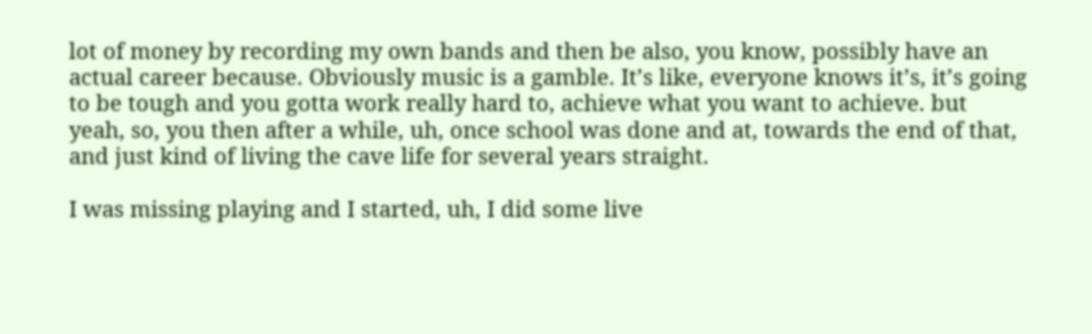lot of money by recording my own bands and then be also, you know, possibly have an actual career because. Obviously music is a gamble. It’s like, everyone knows it’s, it’s going to be tough and you gotta work really hard to, achieve what you want to achieve. but yeah, so, you then after a while, uh, once school was done and at, towards the end of that, and just kind of living the cave life for several years straight.

I was missing playing and I started, uh, I did some live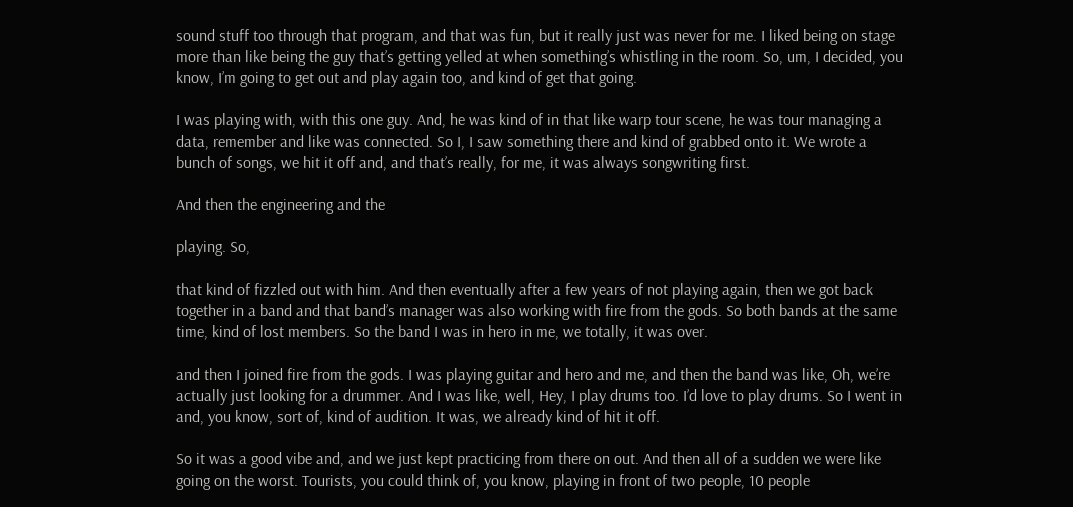sound stuff too through that program, and that was fun, but it really just was never for me. I liked being on stage more than like being the guy that’s getting yelled at when something’s whistling in the room. So, um, I decided, you know, I’m going to get out and play again too, and kind of get that going.

I was playing with, with this one guy. And, he was kind of in that like warp tour scene, he was tour managing a data, remember and like was connected. So I, I saw something there and kind of grabbed onto it. We wrote a bunch of songs, we hit it off and, and that’s really, for me, it was always songwriting first.

And then the engineering and the

playing. So,

that kind of fizzled out with him. And then eventually after a few years of not playing again, then we got back together in a band and that band’s manager was also working with fire from the gods. So both bands at the same time, kind of lost members. So the band I was in hero in me, we totally, it was over.

and then I joined fire from the gods. I was playing guitar and hero and me, and then the band was like, Oh, we’re actually just looking for a drummer. And I was like, well, Hey, I play drums too. I’d love to play drums. So I went in and, you know, sort of, kind of audition. It was, we already kind of hit it off.

So it was a good vibe and, and we just kept practicing from there on out. And then all of a sudden we were like going on the worst. Tourists, you could think of, you know, playing in front of two people, 10 people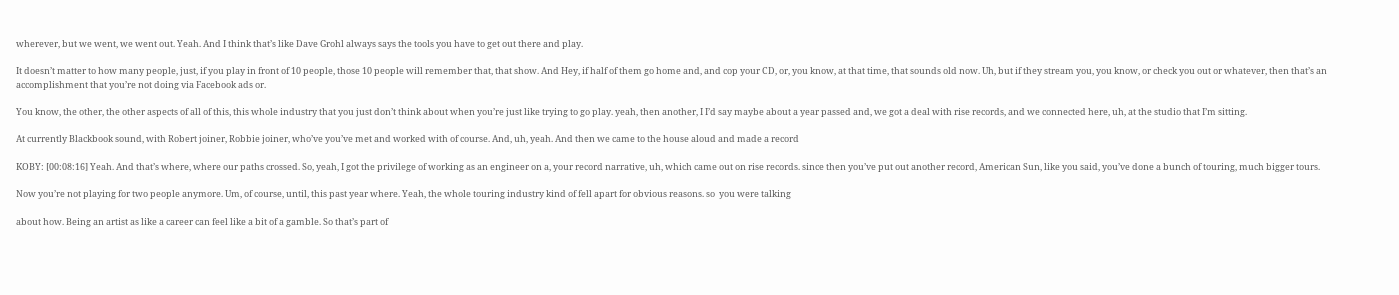wherever, but we went, we went out. Yeah. And I think that’s like Dave Grohl always says the tools you have to get out there and play.

It doesn’t matter to how many people, just, if you play in front of 10 people, those 10 people will remember that, that show. And Hey, if half of them go home and, and cop your CD, or, you know, at that time, that sounds old now. Uh, but if they stream you, you know, or check you out or whatever, then that’s an accomplishment that you’re not doing via Facebook ads or.

You know, the other, the other aspects of all of this, this whole industry that you just don’t think about when you’re just like trying to go play. yeah, then another, I I’d say maybe about a year passed and, we got a deal with rise records, and we connected here, uh, at the studio that I’m sitting.

At currently Blackbook sound, with Robert joiner, Robbie joiner, who’ve you’ve met and worked with of course. And, uh, yeah. And then we came to the house aloud and made a record

KOBY: [00:08:16] Yeah. And that’s where, where our paths crossed. So, yeah, I got the privilege of working as an engineer on a, your record narrative, uh, which came out on rise records. since then you’ve put out another record, American Sun, like you said, you’ve done a bunch of touring, much bigger tours.

Now you’re not playing for two people anymore. Um, of course, until, this past year where. Yeah, the whole touring industry kind of fell apart for obvious reasons. so  you were talking

about how. Being an artist as like a career can feel like a bit of a gamble. So that’s part of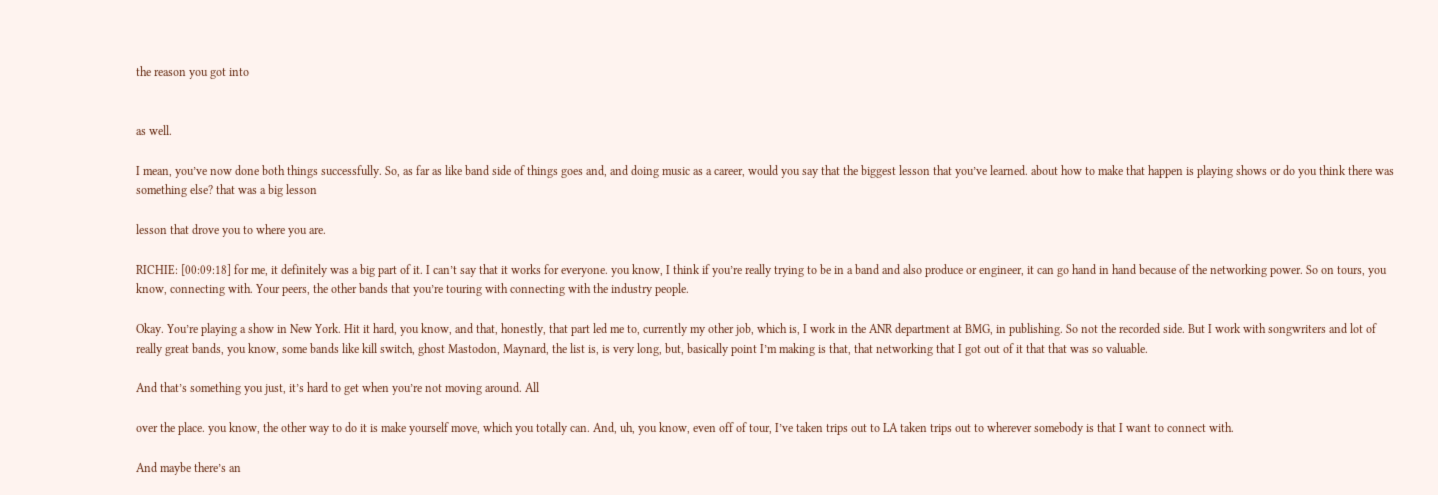the reason you got into


as well.

I mean, you’ve now done both things successfully. So, as far as like band side of things goes and, and doing music as a career, would you say that the biggest lesson that you’ve learned. about how to make that happen is playing shows or do you think there was something else? that was a big lesson

lesson that drove you to where you are.

RICHIE: [00:09:18] for me, it definitely was a big part of it. I can’t say that it works for everyone. you know, I think if you’re really trying to be in a band and also produce or engineer, it can go hand in hand because of the networking power. So on tours, you know, connecting with. Your peers, the other bands that you’re touring with connecting with the industry people.

Okay. You’re playing a show in New York. Hit it hard, you know, and that, honestly, that part led me to, currently my other job, which is, I work in the ANR department at BMG, in publishing. So not the recorded side. But I work with songwriters and lot of really great bands, you know, some bands like kill switch, ghost Mastodon, Maynard, the list is, is very long, but, basically point I’m making is that, that networking that I got out of it that that was so valuable.

And that’s something you just, it’s hard to get when you’re not moving around. All

over the place. you know, the other way to do it is make yourself move, which you totally can. And, uh, you know, even off of tour, I’ve taken trips out to LA taken trips out to wherever somebody is that I want to connect with.

And maybe there’s an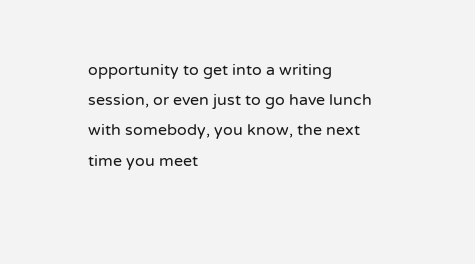opportunity to get into a writing session, or even just to go have lunch with somebody, you know, the next time you meet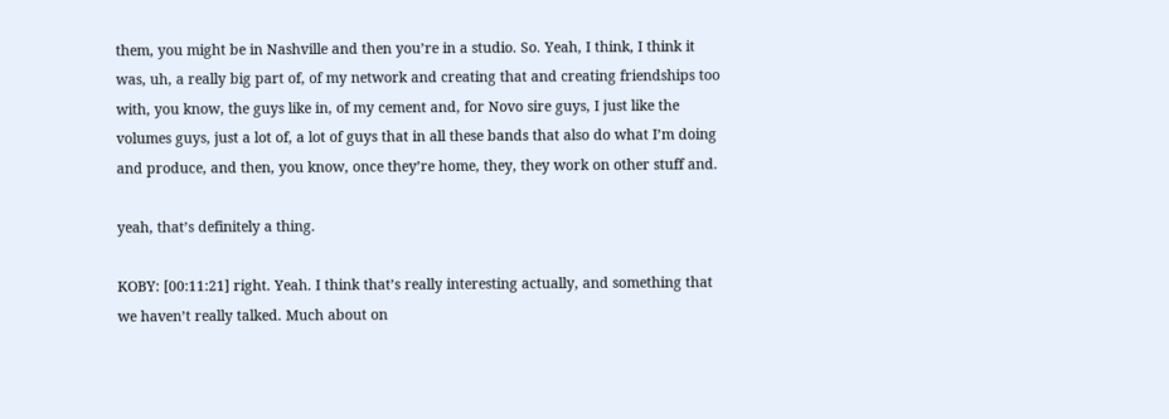them, you might be in Nashville and then you’re in a studio. So. Yeah, I think, I think it was, uh, a really big part of, of my network and creating that and creating friendships too with, you know, the guys like in, of my cement and, for Novo sire guys, I just like the volumes guys, just a lot of, a lot of guys that in all these bands that also do what I’m doing and produce, and then, you know, once they’re home, they, they work on other stuff and.

yeah, that’s definitely a thing.

KOBY: [00:11:21] right. Yeah. I think that’s really interesting actually, and something that we haven’t really talked. Much about on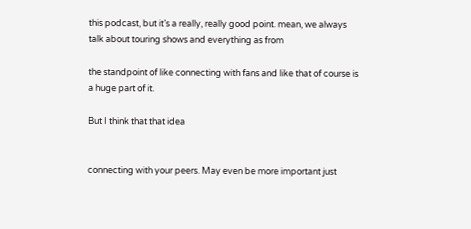this podcast, but it’s a really, really good point. mean, we always talk about touring shows and everything as from

the standpoint of like connecting with fans and like that of course is a huge part of it.

But I think that that idea


connecting with your peers. May even be more important just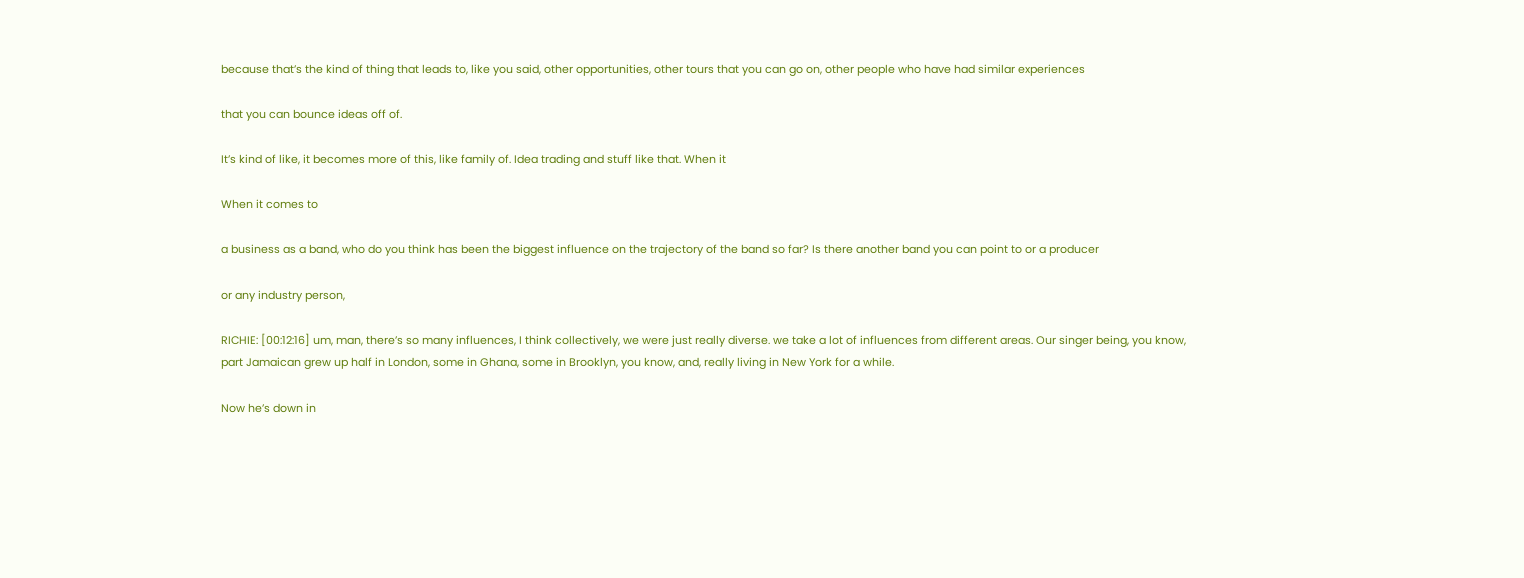because that’s the kind of thing that leads to, like you said, other opportunities, other tours that you can go on, other people who have had similar experiences

that you can bounce ideas off of.

It’s kind of like, it becomes more of this, like family of. Idea trading and stuff like that. When it

When it comes to

a business as a band, who do you think has been the biggest influence on the trajectory of the band so far? Is there another band you can point to or a producer

or any industry person,

RICHIE: [00:12:16] um, man, there’s so many influences, I think collectively, we were just really diverse. we take a lot of influences from different areas. Our singer being, you know, part Jamaican grew up half in London, some in Ghana, some in Brooklyn, you know, and, really living in New York for a while.

Now he’s down in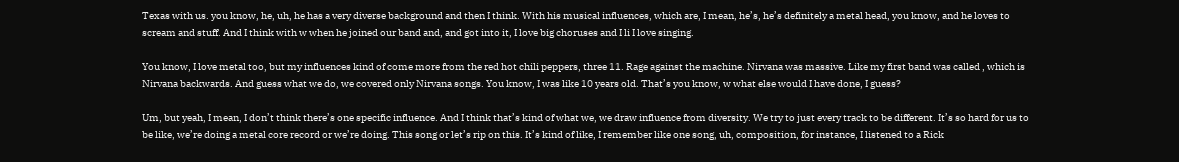Texas with us. you know, he, uh, he has a very diverse background and then I think. With his musical influences, which are, I mean, he’s, he’s definitely a metal head, you know, and he loves to scream and stuff. And I think with w when he joined our band and, and got into it, I love big choruses and I li I love singing.

You know, I love metal too, but my influences kind of come more from the red hot chili peppers, three 11. Rage against the machine. Nirvana was massive. Like my first band was called , which is Nirvana backwards. And guess what we do, we covered only Nirvana songs. You know, I was like 10 years old. That’s you know, w what else would I have done, I guess?

Um, but yeah, I mean, I don’t think there’s one specific influence. And I think that’s kind of what we, we draw influence from diversity. We try to just every track to be different. It’s so hard for us to be like, we’re doing a metal core record or we’re doing. This song or let’s rip on this. It’s kind of like, I remember like one song, uh, composition, for instance, I listened to a Rick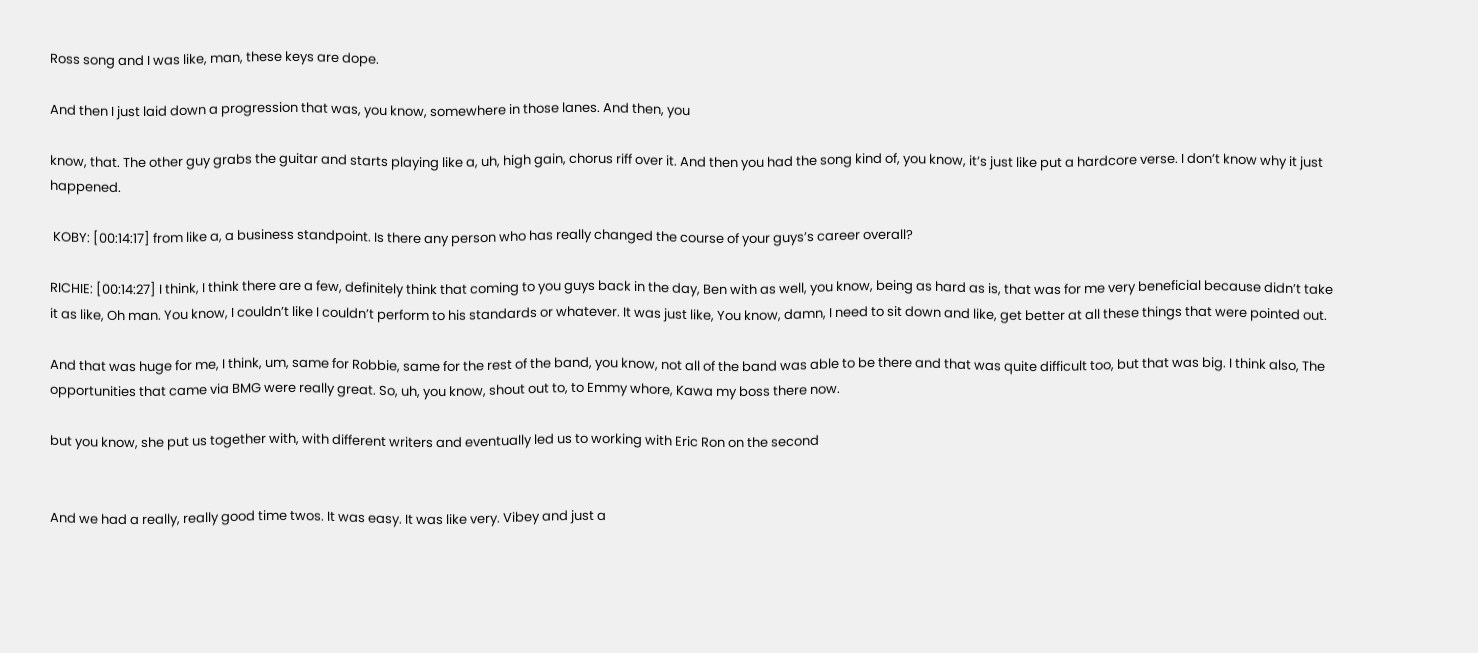Ross song and I was like, man, these keys are dope.

And then I just laid down a progression that was, you know, somewhere in those lanes. And then, you

know, that. The other guy grabs the guitar and starts playing like a, uh, high gain, chorus riff over it. And then you had the song kind of, you know, it’s just like put a hardcore verse. I don’t know why it just happened.

 KOBY: [00:14:17] from like a, a business standpoint. Is there any person who has really changed the course of your guys’s career overall?

RICHIE: [00:14:27] I think, I think there are a few, definitely think that coming to you guys back in the day, Ben with as well, you know, being as hard as is, that was for me very beneficial because didn’t take it as like, Oh man. You know, I couldn’t like I couldn’t perform to his standards or whatever. It was just like, You know, damn, I need to sit down and like, get better at all these things that were pointed out.

And that was huge for me, I think, um, same for Robbie, same for the rest of the band, you know, not all of the band was able to be there and that was quite difficult too, but that was big. I think also, The opportunities that came via BMG were really great. So, uh, you know, shout out to, to Emmy whore, Kawa my boss there now.

but you know, she put us together with, with different writers and eventually led us to working with Eric Ron on the second


And we had a really, really good time twos. It was easy. It was like very. Vibey and just a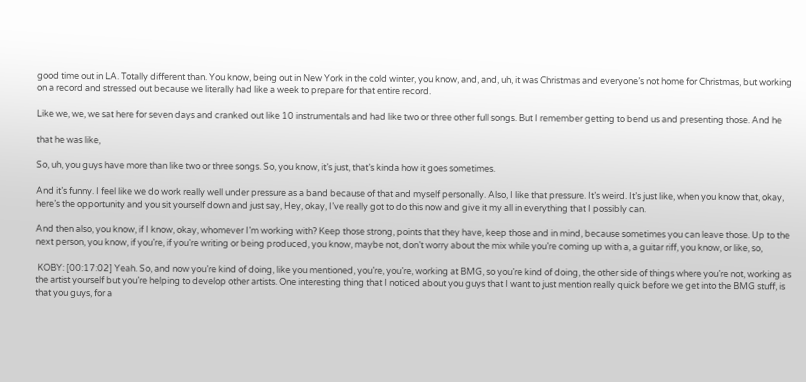good time out in LA. Totally different than. You know, being out in New York in the cold winter, you know, and, and, uh, it was Christmas and everyone’s not home for Christmas, but working on a record and stressed out because we literally had like a week to prepare for that entire record.

Like we, we, we sat here for seven days and cranked out like 10 instrumentals and had like two or three other full songs. But I remember getting to bend us and presenting those. And he

that he was like,

So, uh, you guys have more than like two or three songs. So, you know, it’s just, that’s kinda how it goes sometimes.

And it’s funny. I feel like we do work really well under pressure as a band because of that and myself personally. Also, I like that pressure. It’s weird. It’s just like, when you know that, okay, here’s the opportunity and you sit yourself down and just say, Hey, okay, I’ve really got to do this now and give it my all in everything that I possibly can.

And then also, you know, if I know, okay, whomever I’m working with? Keep those strong, points that they have, keep those and in mind, because sometimes you can leave those. Up to the next person, you know, if you’re, if you’re writing or being produced, you know, maybe not, don’t worry about the mix while you’re coming up with a, a guitar riff, you know, or like, so,

 KOBY: [00:17:02] Yeah. So, and now you’re kind of doing, like you mentioned, you’re, you’re, working at BMG, so you’re kind of doing, the other side of things where you’re not, working as the artist yourself but you’re helping to develop other artists. One interesting thing that I noticed about you guys that I want to just mention really quick before we get into the BMG stuff, is that you guys, for a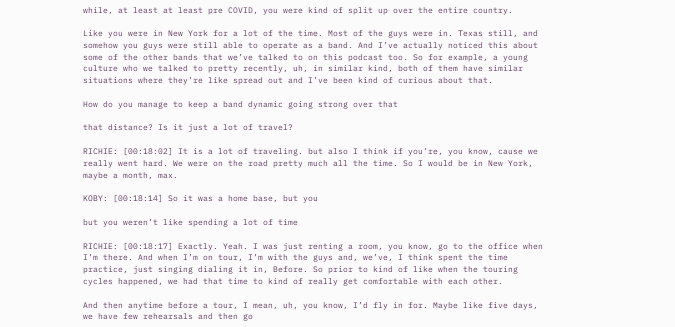while, at least at least pre COVID, you were kind of split up over the entire country.

Like you were in New York for a lot of the time. Most of the guys were in. Texas still, and somehow you guys were still able to operate as a band. And I’ve actually noticed this about some of the other bands that we’ve talked to on this podcast too. So for example, a young culture who we talked to pretty recently, uh, in similar kind, both of them have similar situations where they’re like spread out and I’ve been kind of curious about that.

How do you manage to keep a band dynamic going strong over that

that distance? Is it just a lot of travel?

RICHIE: [00:18:02] It is a lot of traveling. but also I think if you’re, you know, cause we really went hard. We were on the road pretty much all the time. So I would be in New York, maybe a month, max.

KOBY: [00:18:14] So it was a home base, but you

but you weren’t like spending a lot of time

RICHIE: [00:18:17] Exactly. Yeah. I was just renting a room, you know, go to the office when I’m there. And when I’m on tour, I’m with the guys and, we’ve, I think spent the time practice, just singing dialing it in, Before. So prior to kind of like when the touring cycles happened, we had that time to kind of really get comfortable with each other.

And then anytime before a tour, I mean, uh, you know, I’d fly in for. Maybe like five days, we have few rehearsals and then go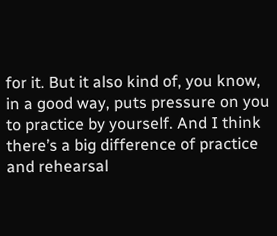for it. But it also kind of, you know, in a good way, puts pressure on you to practice by yourself. And I think there’s a big difference of practice and rehearsal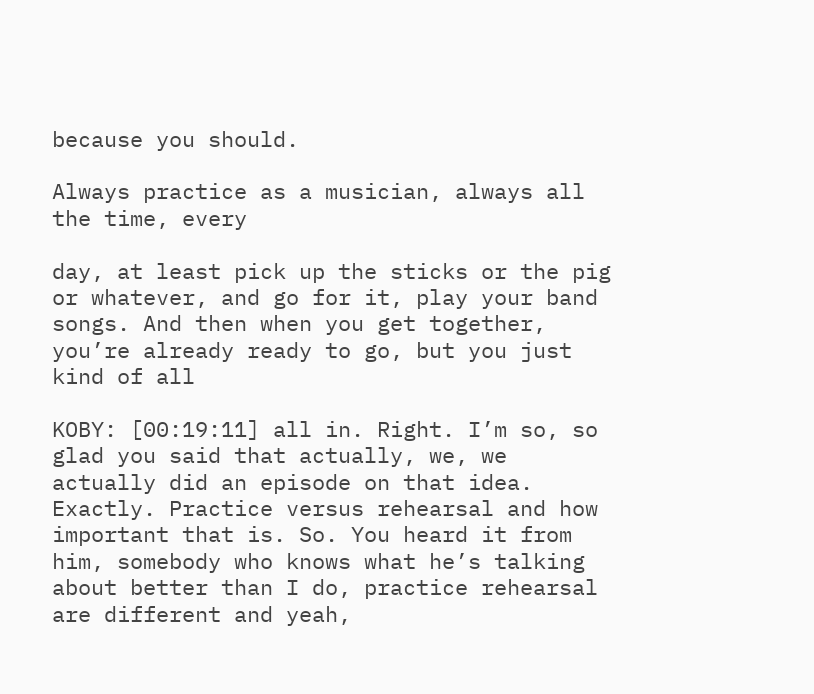because you should.

Always practice as a musician, always all the time, every

day, at least pick up the sticks or the pig or whatever, and go for it, play your band songs. And then when you get together, you’re already ready to go, but you just kind of all

KOBY: [00:19:11] all in. Right. I’m so, so glad you said that actually, we, we actually did an episode on that idea. Exactly. Practice versus rehearsal and how important that is. So. You heard it from him, somebody who knows what he’s talking about better than I do, practice rehearsal are different and yeah,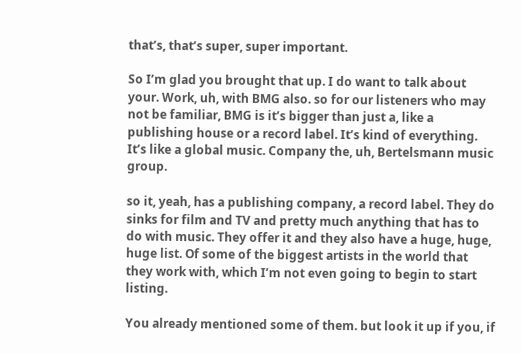that’s, that’s super, super important.

So I’m glad you brought that up. I do want to talk about your. Work, uh, with BMG also. so for our listeners who may not be familiar, BMG is it’s bigger than just a, like a publishing house or a record label. It’s kind of everything. It’s like a global music. Company the, uh, Bertelsmann music group.

so it, yeah, has a publishing company, a record label. They do sinks for film and TV and pretty much anything that has to do with music. They offer it and they also have a huge, huge, huge list. Of some of the biggest artists in the world that they work with, which I’m not even going to begin to start listing.

You already mentioned some of them. but look it up if you, if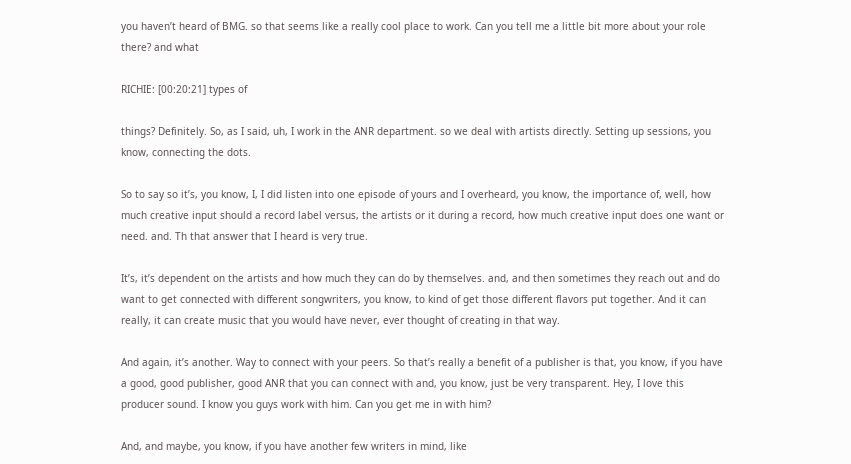you haven’t heard of BMG. so that seems like a really cool place to work. Can you tell me a little bit more about your role there? and what

RICHIE: [00:20:21] types of

things? Definitely. So, as I said, uh, I work in the ANR department. so we deal with artists directly. Setting up sessions, you know, connecting the dots.

So to say so it’s, you know, I, I did listen into one episode of yours and I overheard, you know, the importance of, well, how much creative input should a record label versus, the artists or it during a record, how much creative input does one want or need. and. Th that answer that I heard is very true.

It’s, it’s dependent on the artists and how much they can do by themselves. and, and then sometimes they reach out and do want to get connected with different songwriters, you know, to kind of get those different flavors put together. And it can really, it can create music that you would have never, ever thought of creating in that way.

And again, it’s another. Way to connect with your peers. So that’s really a benefit of a publisher is that, you know, if you have a good, good publisher, good ANR that you can connect with and, you know, just be very transparent. Hey, I love this producer sound. I know you guys work with him. Can you get me in with him?

And, and maybe, you know, if you have another few writers in mind, like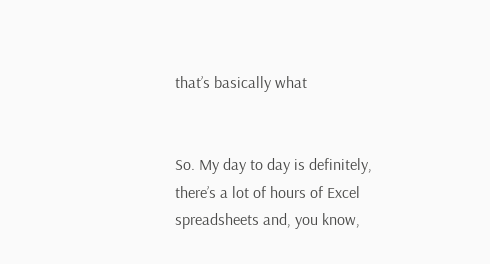that’s basically what


So. My day to day is definitely, there’s a lot of hours of Excel spreadsheets and, you know,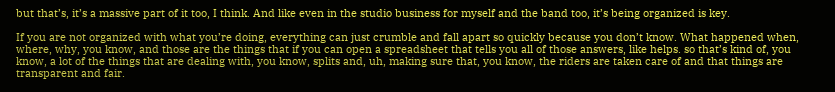but that’s, it’s a massive part of it too, I think. And like even in the studio business for myself and the band too, it’s being organized is key.

If you are not organized with what you’re doing, everything can just crumble and fall apart so quickly because you don’t know. What happened when, where, why, you know, and those are the things that if you can open a spreadsheet that tells you all of those answers, like helps. so that’s kind of, you know, a lot of the things that are dealing with, you know, splits and, uh, making sure that, you know, the riders are taken care of and that things are transparent and fair.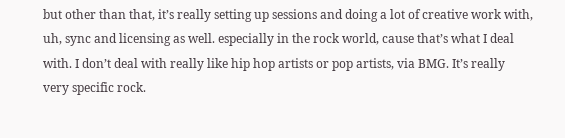but other than that, it’s really setting up sessions and doing a lot of creative work with, uh, sync and licensing as well. especially in the rock world, cause that’s what I deal with. I don’t deal with really like hip hop artists or pop artists, via BMG. It’s really very specific rock.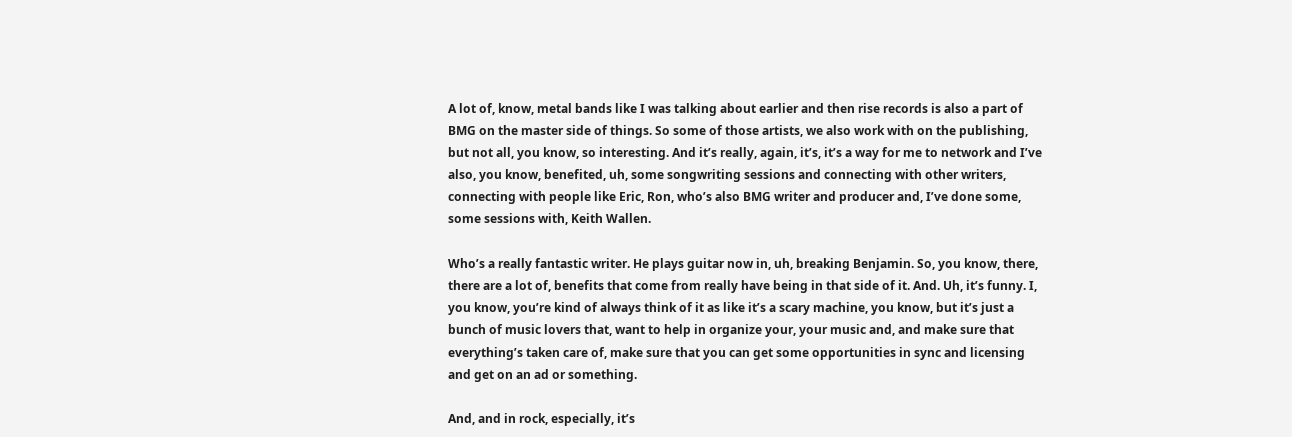A lot of, know, metal bands like I was talking about earlier and then rise records is also a part of BMG on the master side of things. So some of those artists, we also work with on the publishing, but not all, you know, so interesting. And it’s really, again, it’s, it’s a way for me to network and I’ve also, you know, benefited, uh, some songwriting sessions and connecting with other writers, connecting with people like Eric, Ron, who’s also BMG writer and producer and, I’ve done some, some sessions with, Keith Wallen.

Who’s a really fantastic writer. He plays guitar now in, uh, breaking Benjamin. So, you know, there, there are a lot of, benefits that come from really have being in that side of it. And. Uh, it’s funny. I, you know, you’re kind of always think of it as like it’s a scary machine, you know, but it’s just a bunch of music lovers that, want to help in organize your, your music and, and make sure that everything’s taken care of, make sure that you can get some opportunities in sync and licensing and get on an ad or something.

And, and in rock, especially, it’s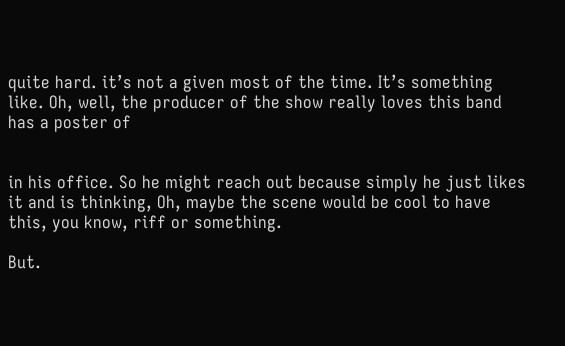quite hard. it’s not a given most of the time. It’s something like. Oh, well, the producer of the show really loves this band has a poster of


in his office. So he might reach out because simply he just likes it and is thinking, Oh, maybe the scene would be cool to have this, you know, riff or something.

But.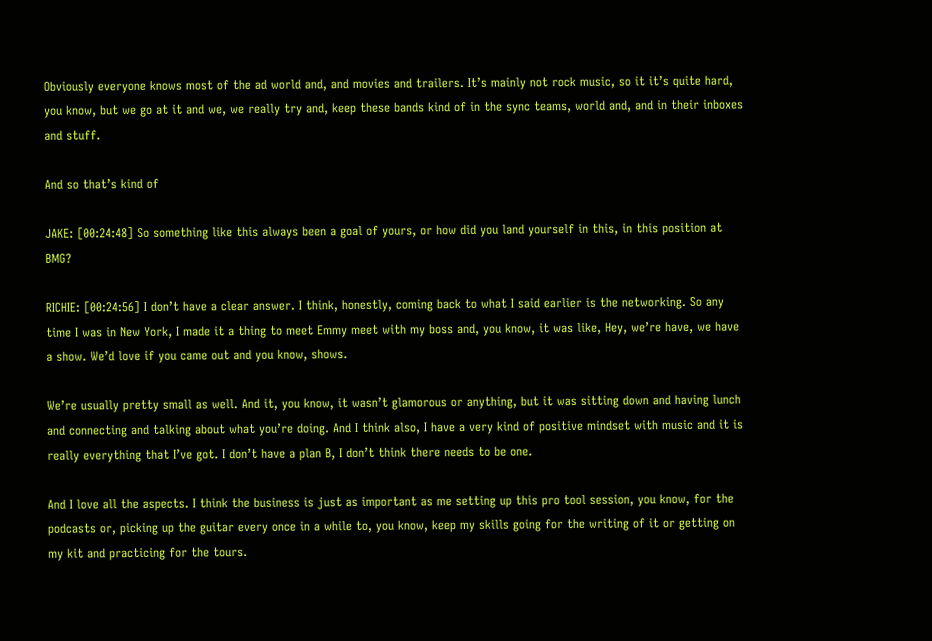Obviously everyone knows most of the ad world and, and movies and trailers. It’s mainly not rock music, so it it’s quite hard, you know, but we go at it and we, we really try and, keep these bands kind of in the sync teams, world and, and in their inboxes and stuff.

And so that’s kind of

JAKE: [00:24:48] So something like this always been a goal of yours, or how did you land yourself in this, in this position at BMG?

RICHIE: [00:24:56] I don’t have a clear answer. I think, honestly, coming back to what I said earlier is the networking. So any time I was in New York, I made it a thing to meet Emmy meet with my boss and, you know, it was like, Hey, we’re have, we have a show. We’d love if you came out and you know, shows.

We’re usually pretty small as well. And it, you know, it wasn’t glamorous or anything, but it was sitting down and having lunch and connecting and talking about what you’re doing. And I think also, I have a very kind of positive mindset with music and it is really everything that I’ve got. I don’t have a plan B, I don’t think there needs to be one.

And I love all the aspects. I think the business is just as important as me setting up this pro tool session, you know, for the podcasts or, picking up the guitar every once in a while to, you know, keep my skills going for the writing of it or getting on my kit and practicing for the tours.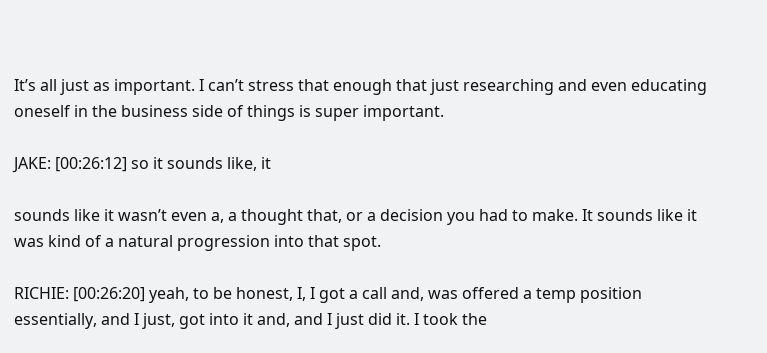It’s all just as important. I can’t stress that enough that just researching and even educating oneself in the business side of things is super important.

JAKE: [00:26:12] so it sounds like, it

sounds like it wasn’t even a, a thought that, or a decision you had to make. It sounds like it was kind of a natural progression into that spot.

RICHIE: [00:26:20] yeah, to be honest, I, I got a call and, was offered a temp position essentially, and I just, got into it and, and I just did it. I took the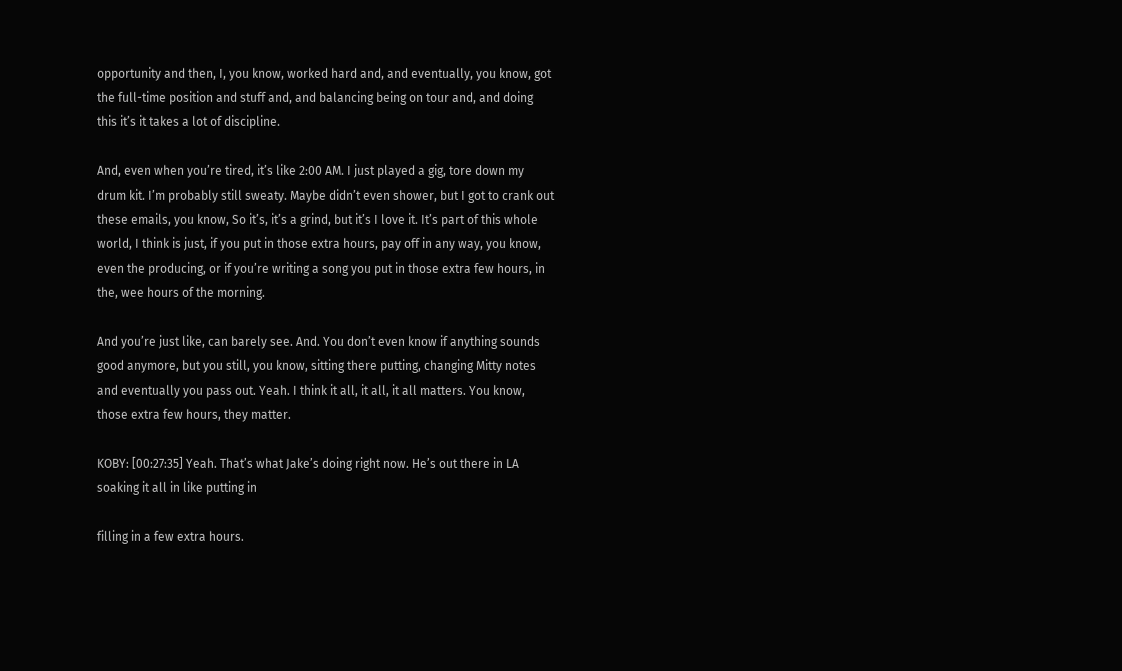opportunity and then, I, you know, worked hard and, and eventually, you know, got the full-time position and stuff and, and balancing being on tour and, and doing this it’s it takes a lot of discipline.

And, even when you’re tired, it’s like 2:00 AM. I just played a gig, tore down my drum kit. I’m probably still sweaty. Maybe didn’t even shower, but I got to crank out these emails, you know, So it’s, it’s a grind, but it’s I love it. It’s part of this whole world, I think is just, if you put in those extra hours, pay off in any way, you know, even the producing, or if you’re writing a song you put in those extra few hours, in the, wee hours of the morning.

And you’re just like, can barely see. And. You don’t even know if anything sounds good anymore, but you still, you know, sitting there putting, changing Mitty notes and eventually you pass out. Yeah. I think it all, it all, it all matters. You know, those extra few hours, they matter.

KOBY: [00:27:35] Yeah. That’s what Jake’s doing right now. He’s out there in LA soaking it all in like putting in

filling in a few extra hours.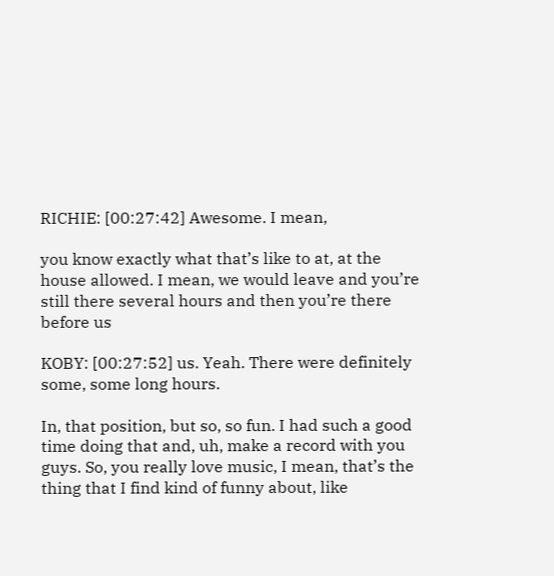RICHIE: [00:27:42] Awesome. I mean,

you know exactly what that’s like to at, at the house allowed. I mean, we would leave and you’re still there several hours and then you’re there before us

KOBY: [00:27:52] us. Yeah. There were definitely some, some long hours.

In, that position, but so, so fun. I had such a good time doing that and, uh, make a record with you guys. So, you really love music, I mean, that’s the thing that I find kind of funny about, like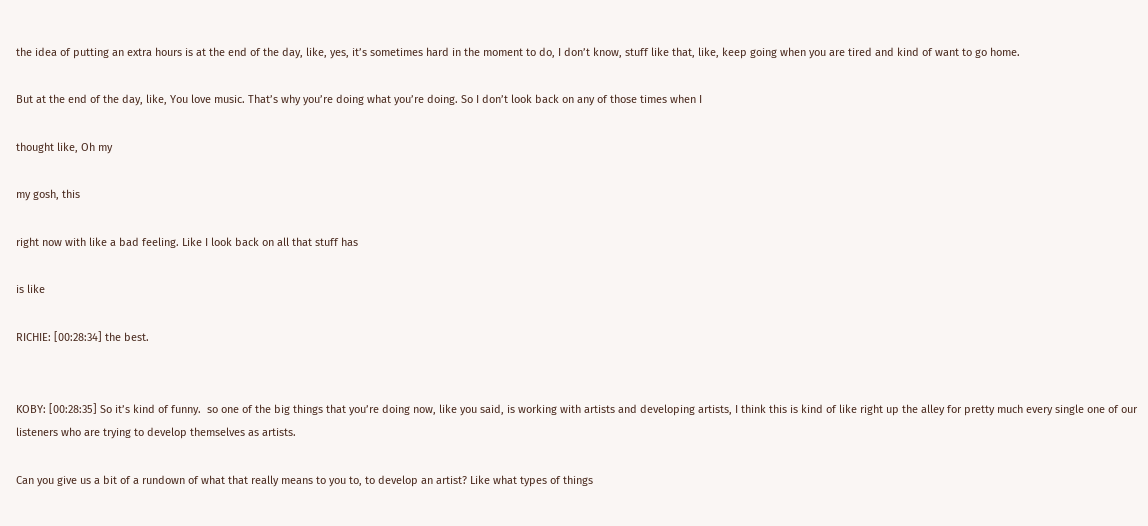the idea of putting an extra hours is at the end of the day, like, yes, it’s sometimes hard in the moment to do, I don’t know, stuff like that, like, keep going when you are tired and kind of want to go home.

But at the end of the day, like, You love music. That’s why you’re doing what you’re doing. So I don’t look back on any of those times when I

thought like, Oh my

my gosh, this

right now with like a bad feeling. Like I look back on all that stuff has

is like

RICHIE: [00:28:34] the best.


KOBY: [00:28:35] So it’s kind of funny.  so one of the big things that you’re doing now, like you said, is working with artists and developing artists, I think this is kind of like right up the alley for pretty much every single one of our listeners who are trying to develop themselves as artists.

Can you give us a bit of a rundown of what that really means to you to, to develop an artist? Like what types of things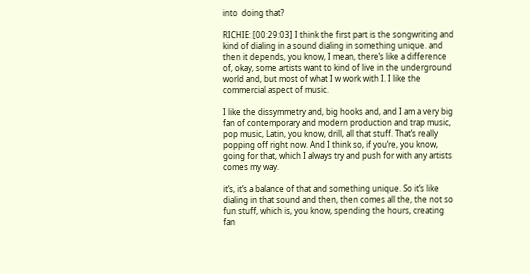into  doing that?

RICHIE: [00:29:03] I think the first part is the songwriting and kind of dialing in a sound dialing in something unique. and then it depends, you know, I mean, there’s like a difference of, okay, some artists want to kind of live in the underground world and, but most of what I w work with I. I like the commercial aspect of music.

I like the dissymmetry and, big hooks and, and I am a very big fan of contemporary and modern production and trap music, pop music, Latin, you know, drill, all that stuff. That’s really popping off right now. And I think so, if you’re, you know, going for that, which I always try and push for with any artists comes my way.

it’s, it’s a balance of that and something unique. So it’s like dialing in that sound and then, then comes all the, the not so fun stuff, which is, you know, spending the hours, creating fan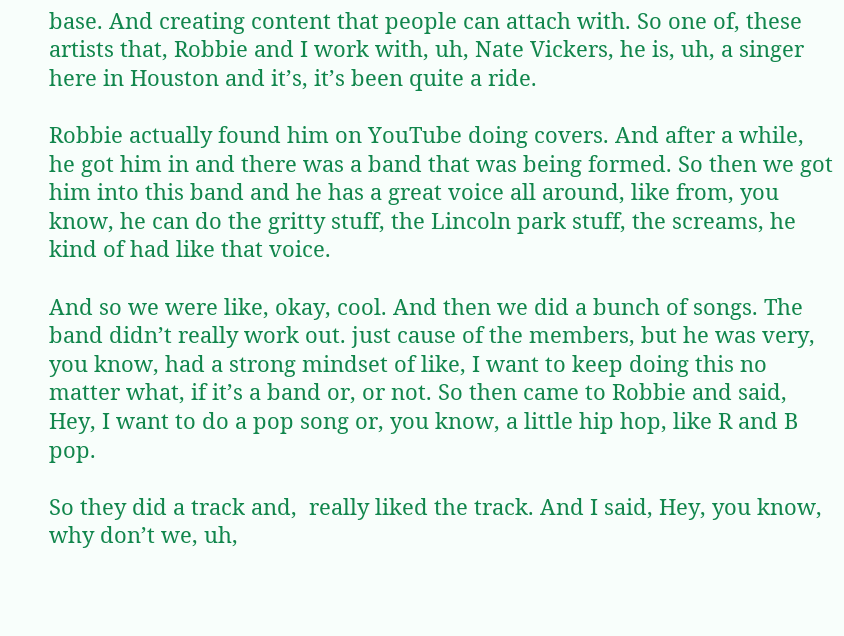base. And creating content that people can attach with. So one of, these artists that, Robbie and I work with, uh, Nate Vickers, he is, uh, a singer here in Houston and it’s, it’s been quite a ride.

Robbie actually found him on YouTube doing covers. And after a while, he got him in and there was a band that was being formed. So then we got him into this band and he has a great voice all around, like from, you know, he can do the gritty stuff, the Lincoln park stuff, the screams, he kind of had like that voice.

And so we were like, okay, cool. And then we did a bunch of songs. The band didn’t really work out. just cause of the members, but he was very, you know, had a strong mindset of like, I want to keep doing this no matter what, if it’s a band or, or not. So then came to Robbie and said, Hey, I want to do a pop song or, you know, a little hip hop, like R and B pop.

So they did a track and,  really liked the track. And I said, Hey, you know, why don’t we, uh,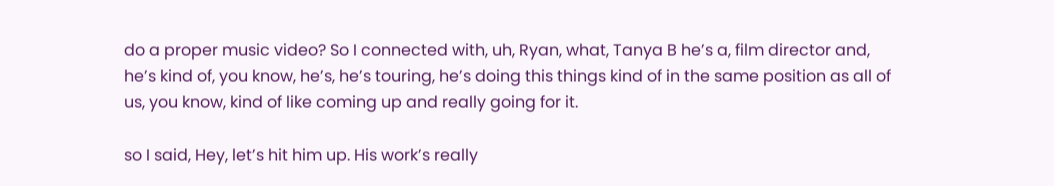do a proper music video? So I connected with, uh, Ryan, what, Tanya B he’s a, film director and,  he’s kind of, you know, he’s, he’s touring, he’s doing this things kind of in the same position as all of us, you know, kind of like coming up and really going for it.

so I said, Hey, let’s hit him up. His work’s really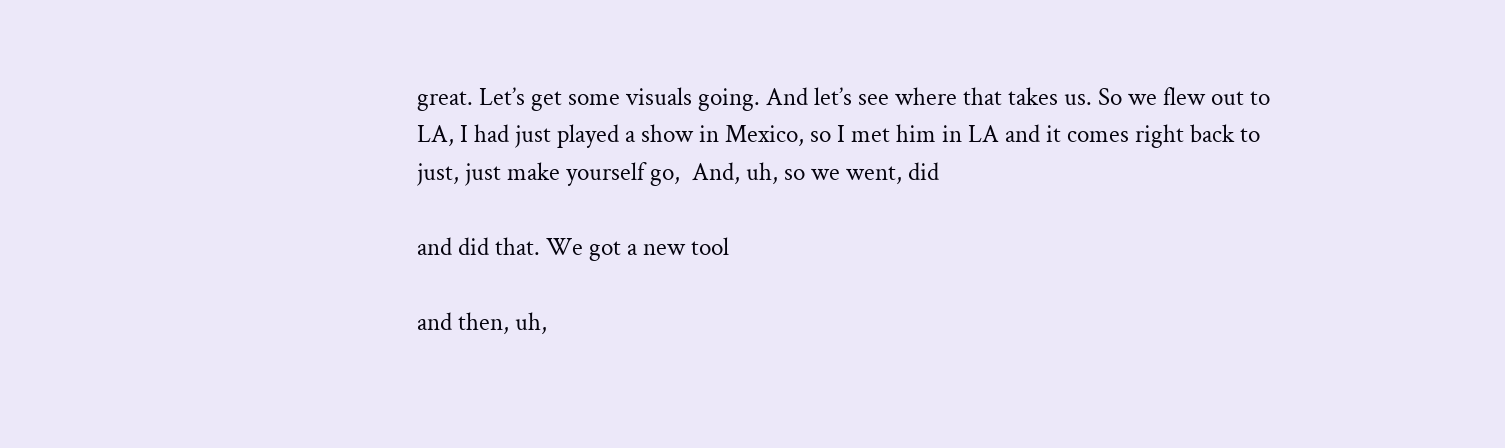great. Let’s get some visuals going. And let’s see where that takes us. So we flew out to LA, I had just played a show in Mexico, so I met him in LA and it comes right back to just, just make yourself go,  And, uh, so we went, did

and did that. We got a new tool

and then, uh,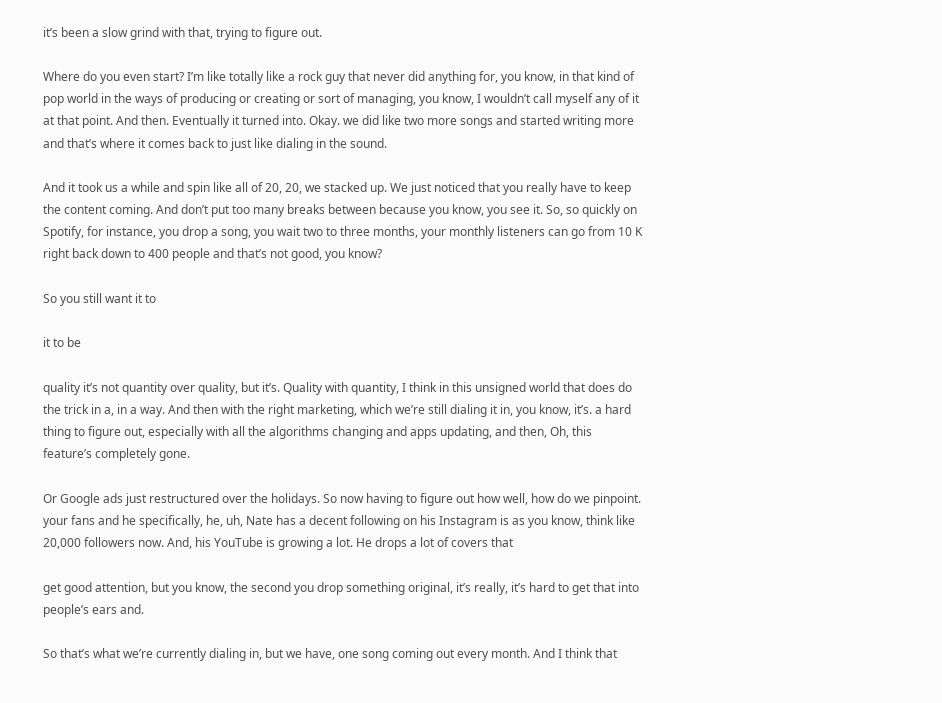it’s been a slow grind with that, trying to figure out.

Where do you even start? I’m like totally like a rock guy that never did anything for, you know, in that kind of pop world in the ways of producing or creating or sort of managing, you know, I wouldn’t call myself any of it at that point. And then. Eventually it turned into. Okay. we did like two more songs and started writing more and that’s where it comes back to just like dialing in the sound.

And it took us a while and spin like all of 20, 20, we stacked up. We just noticed that you really have to keep the content coming. And don’t put too many breaks between because you know, you see it. So, so quickly on Spotify, for instance, you drop a song, you wait two to three months, your monthly listeners can go from 10 K right back down to 400 people and that’s not good, you know?

So you still want it to

it to be

quality it’s not quantity over quality, but it’s. Quality with quantity, I think in this unsigned world that does do the trick in a, in a way. And then with the right marketing, which we’re still dialing it in, you know, it’s. a hard thing to figure out, especially with all the algorithms changing and apps updating, and then, Oh, this feature’s completely gone.

Or Google ads just restructured over the holidays. So now having to figure out how well, how do we pinpoint. your fans and he specifically, he, uh, Nate has a decent following on his Instagram is as you know, think like 20,000 followers now. And, his YouTube is growing a lot. He drops a lot of covers that

get good attention, but you know, the second you drop something original, it’s really, it’s hard to get that into people’s ears and.

So that’s what we’re currently dialing in, but we have, one song coming out every month. And I think that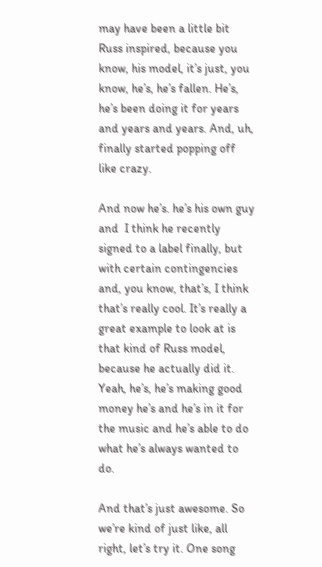may have been a little bit Russ inspired, because you know, his model, it’s just, you know, he’s, he’s fallen. He’s, he’s been doing it for years and years and years. And, uh, finally started popping off like crazy.

And now he’s. he’s his own guy and  I think he recently signed to a label finally, but with certain contingencies and, you know, that’s, I think that’s really cool. It’s really a great example to look at is that kind of Russ model, because he actually did it. Yeah, he’s, he’s making good money he’s and he’s in it for the music and he’s able to do what he’s always wanted to do.

And that’s just awesome. So we’re kind of just like, all right, let’s try it. One song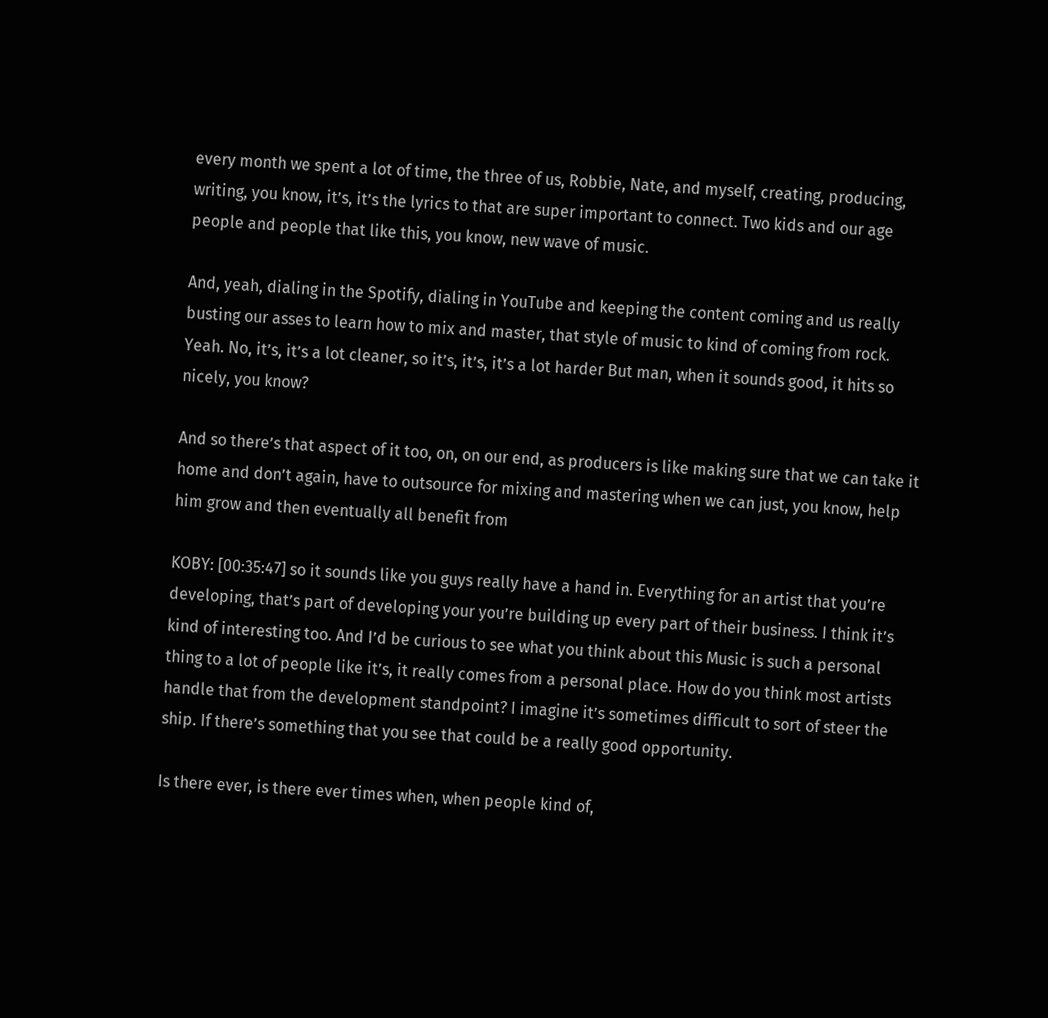every month we spent a lot of time, the three of us, Robbie, Nate, and myself, creating, producing, writing, you know, it’s, it’s the lyrics to that are super important to connect. Two kids and our age people and people that like this, you know, new wave of music.

And, yeah, dialing in the Spotify, dialing in YouTube and keeping the content coming and us really busting our asses to learn how to mix and master, that style of music to kind of coming from rock. Yeah. No, it’s, it’s a lot cleaner, so it’s, it’s, it’s a lot harder But man, when it sounds good, it hits so nicely, you know?

And so there’s that aspect of it too, on, on our end, as producers is like making sure that we can take it home and don’t again, have to outsource for mixing and mastering when we can just, you know, help him grow and then eventually all benefit from

KOBY: [00:35:47] so it sounds like you guys really have a hand in. Everything for an artist that you’re developing, that’s part of developing your you’re building up every part of their business. I think it’s kind of interesting too. And I’d be curious to see what you think about this Music is such a personal thing to a lot of people like it’s, it really comes from a personal place. How do you think most artists handle that from the development standpoint? I imagine it’s sometimes difficult to sort of steer the ship. If there’s something that you see that could be a really good opportunity.

Is there ever, is there ever times when, when people kind of,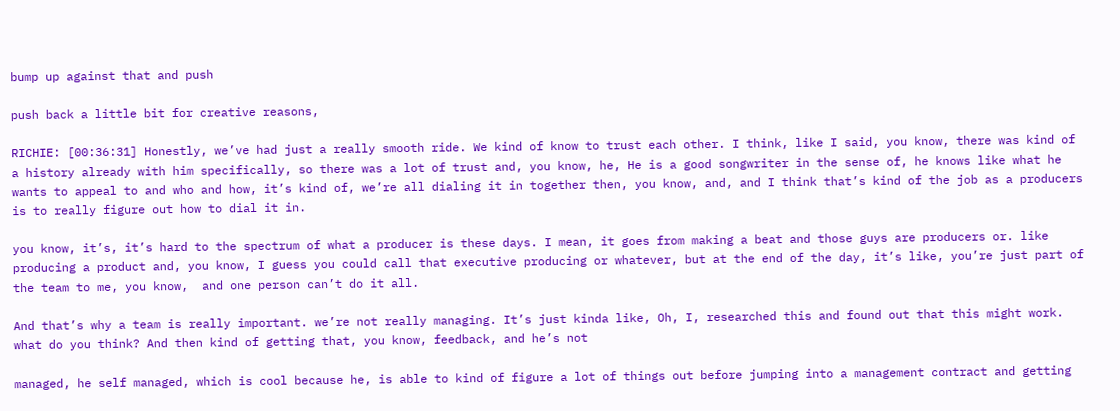bump up against that and push

push back a little bit for creative reasons,

RICHIE: [00:36:31] Honestly, we’ve had just a really smooth ride. We kind of know to trust each other. I think, like I said, you know, there was kind of a history already with him specifically, so there was a lot of trust and, you know, he, He is a good songwriter in the sense of, he knows like what he wants to appeal to and who and how, it’s kind of, we’re all dialing it in together then, you know, and, and I think that’s kind of the job as a producers is to really figure out how to dial it in.

you know, it’s, it’s hard to the spectrum of what a producer is these days. I mean, it goes from making a beat and those guys are producers or. like producing a product and, you know, I guess you could call that executive producing or whatever, but at the end of the day, it’s like, you’re just part of the team to me, you know,  and one person can’t do it all.

And that’s why a team is really important. we’re not really managing. It’s just kinda like, Oh, I, researched this and found out that this might work. what do you think? And then kind of getting that, you know, feedback, and he’s not

managed, he self managed, which is cool because he, is able to kind of figure a lot of things out before jumping into a management contract and getting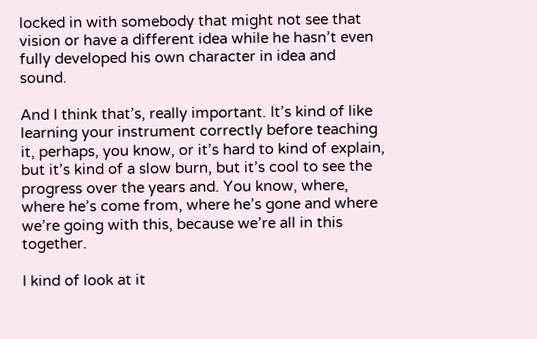locked in with somebody that might not see that vision or have a different idea while he hasn’t even fully developed his own character in idea and sound.

And I think that’s, really important. It’s kind of like learning your instrument correctly before teaching it, perhaps, you know, or it’s hard to kind of explain, but it’s kind of a slow burn, but it’s cool to see the progress over the years and. You know, where, where he’s come from, where he’s gone and where we’re going with this, because we’re all in this together.

I kind of look at it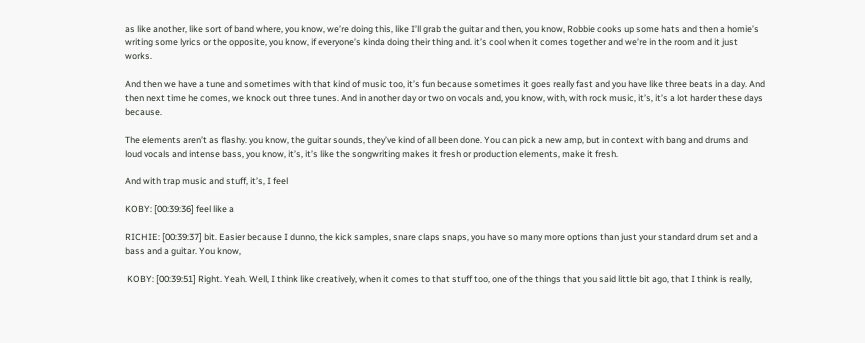as like another, like sort of band where, you know, we’re doing this, like I’ll grab the guitar and then, you know, Robbie cooks up some hats and then a homie’s writing some lyrics or the opposite, you know, if everyone’s kinda doing their thing and. it’s cool when it comes together and we’re in the room and it just works.

And then we have a tune and sometimes with that kind of music too, it’s fun because sometimes it goes really fast and you have like three beats in a day. And then next time he comes, we knock out three tunes. And in another day or two on vocals and, you know, with, with rock music, it’s, it’s a lot harder these days because.

The elements aren’t as flashy. you know, the guitar sounds, they’ve kind of all been done. You can pick a new amp, but in context with bang and drums and loud vocals and intense bass, you know, it’s, it’s like the songwriting makes it fresh or production elements, make it fresh.

And with trap music and stuff, it’s, I feel

KOBY: [00:39:36] feel like a

RICHIE: [00:39:37] bit. Easier because I dunno, the kick samples, snare claps snaps, you have so many more options than just your standard drum set and a bass and a guitar. You know,

 KOBY: [00:39:51] Right. Yeah. Well, I think like creatively, when it comes to that stuff too, one of the things that you said little bit ago, that I think is really,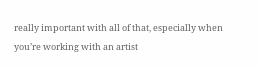really important with all of that, especially when you’re working with an artist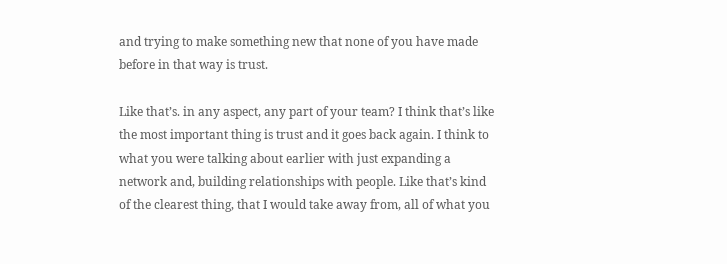and trying to make something new that none of you have made before in that way is trust.

Like that’s. in any aspect, any part of your team? I think that’s like the most important thing is trust and it goes back again. I think to what you were talking about earlier with just expanding a network and, building relationships with people. Like that’s kind of the clearest thing, that I would take away from, all of what you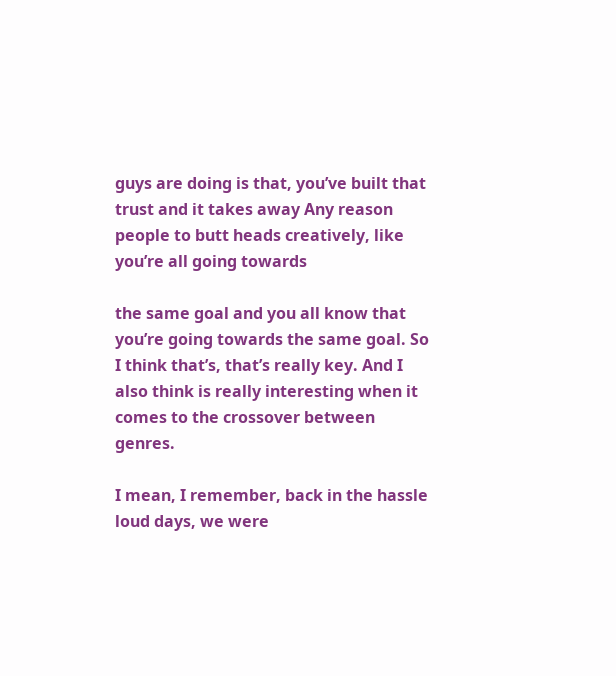guys are doing is that, you’ve built that trust and it takes away Any reason people to butt heads creatively, like you’re all going towards

the same goal and you all know that you’re going towards the same goal. So I think that’s, that’s really key. And I also think is really interesting when it comes to the crossover between genres.

I mean, I remember, back in the hassle loud days, we were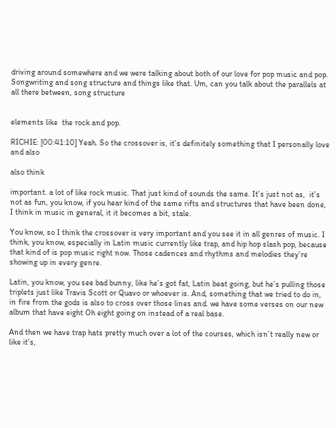driving around somewhere and we were talking about both of our love for pop music and pop. Songwriting and song structure and things like that. Um, can you talk about the parallels at all there between, song structure


elements like  the rock and pop.

RICHIE: [00:41:10] Yeah. So the crossover is, it’s definitely something that I personally love and also

also think

important. a lot of like rock music. That just kind of sounds the same. It’s just not as,  it’s not as fun, you know, if you hear kind of the same rifts and structures that have been done, I think in music in general, it it becomes a bit, stale.

You know, so I think the crossover is very important and you see it in all genres of music. I think, you know, especially in Latin music currently like trap, and hip hop slash pop, because that kind of is pop music right now. Those cadences and rhythms and melodies they’re showing up in every genre.

Latin, you know, you see bad bunny, like he’s got fat, Latin beat going, but he’s pulling those triplets just like Travis Scott or Quavo or whoever is. And, something that we tried to do in, in fire from the gods is also to cross over those lines and. we have some verses on our new album that have eight Oh eight going on instead of a real base.

And then we have trap hats pretty much over a lot of the courses, which isn’t really new or like it’s,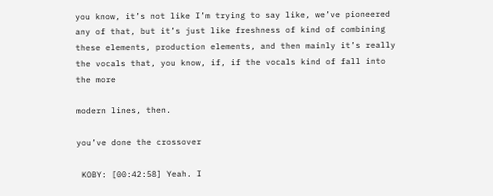you know, it’s not like I’m trying to say like, we’ve pioneered any of that, but it’s just like freshness of kind of combining these elements, production elements, and then mainly it’s really the vocals that, you know, if, if the vocals kind of fall into the more

modern lines, then.

you’ve done the crossover

 KOBY: [00:42:58] Yeah. I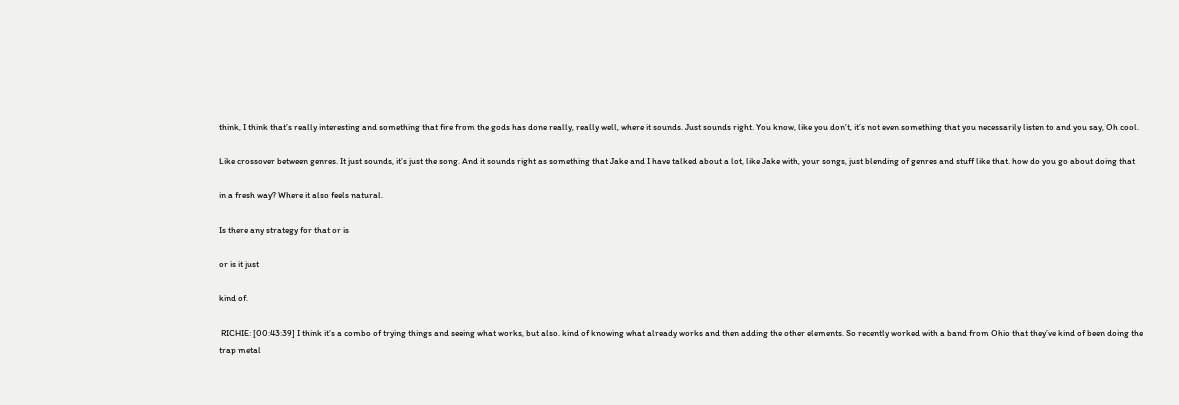think, I think that’s really interesting and something that fire from the gods has done really, really well, where it sounds. Just sounds right. You know, like you don’t, it’s not even something that you necessarily listen to and you say, Oh cool.

Like crossover between genres. It just sounds, it’s just the song. And it sounds right as something that Jake and I have talked about a lot, like Jake with, your songs, just blending of genres and stuff like that. how do you go about doing that

in a fresh way? Where it also feels natural.

Is there any strategy for that or is

or is it just

kind of.

 RICHIE: [00:43:39] I think it’s a combo of trying things and seeing what works, but also. kind of knowing what already works and then adding the other elements. So recently worked with a band from Ohio that they’ve kind of been doing the trap metal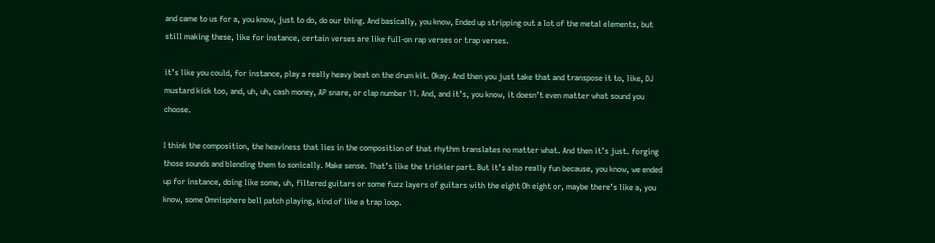and came to us for a, you know, just to do, do our thing. And basically, you know, Ended up stripping out a lot of the metal elements, but still making these, like for instance, certain verses are like full-on rap verses or trap verses.

it’s like you could, for instance, play a really heavy beat on the drum kit. Okay. And then you just take that and transpose it to, like, DJ mustard kick too, and, uh, uh, cash money, AP snare, or clap number 11. And, and it’s, you know, it doesn’t even matter what sound you choose.

I think the composition, the heaviness that lies in the composition of that rhythm translates no matter what. And then it’s just. forging those sounds and blending them to sonically. Make sense. That’s like the trickier part. But it’s also really fun because, you know, we ended up for instance, doing like some, uh, filtered guitars or some fuzz layers of guitars with the eight Oh eight or, maybe there’s like a, you know, some Omnisphere bell patch playing, kind of like a trap loop.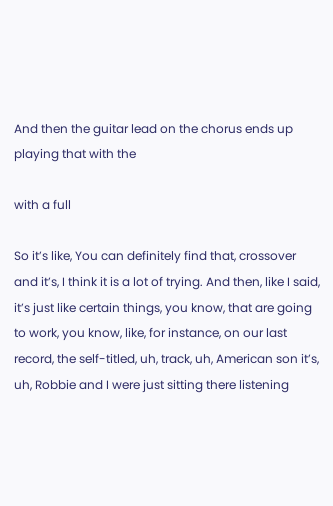And then the guitar lead on the chorus ends up playing that with the

with a full

So it’s like, You can definitely find that, crossover and it’s, I think it is a lot of trying. And then, like I said, it’s just like certain things, you know, that are going to work, you know, like, for instance, on our last record, the self-titled, uh, track, uh, American son it’s, uh, Robbie and I were just sitting there listening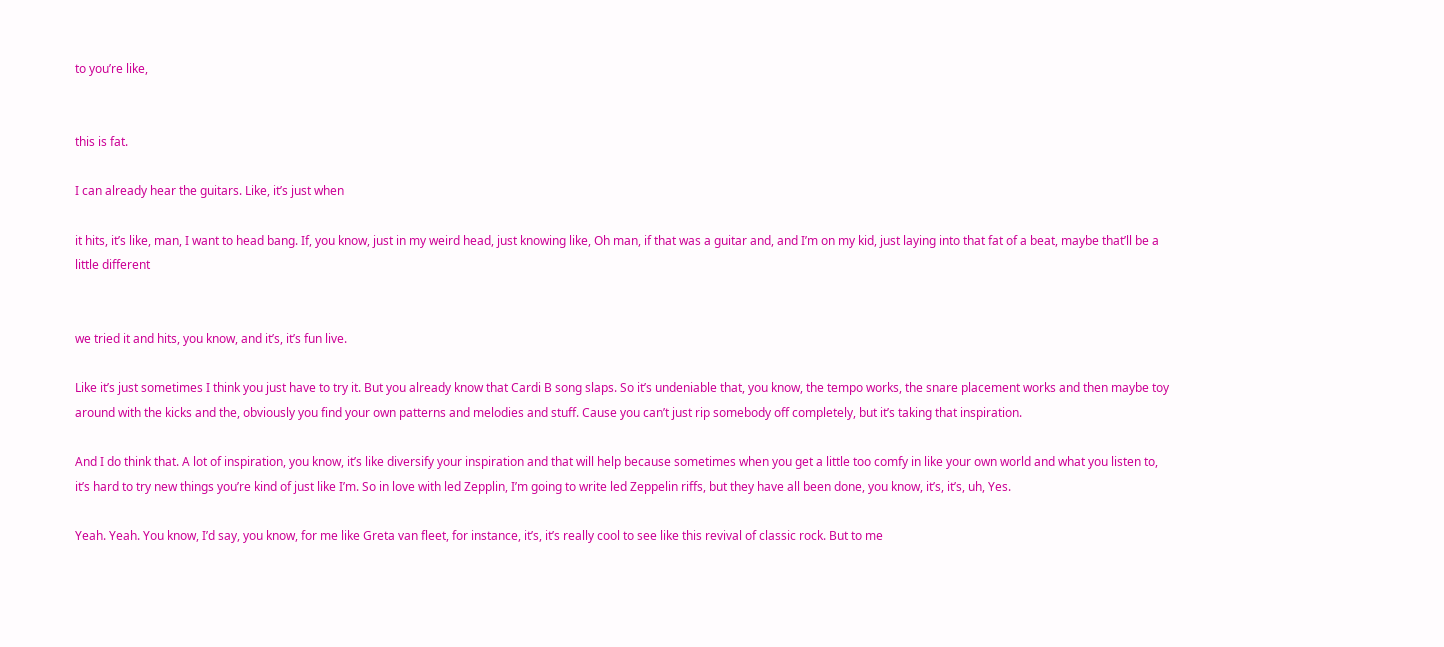to you’re like,


this is fat.

I can already hear the guitars. Like, it’s just when

it hits, it’s like, man, I want to head bang. If, you know, just in my weird head, just knowing like, Oh man, if that was a guitar and, and I’m on my kid, just laying into that fat of a beat, maybe that’ll be a little different


we tried it and hits, you know, and it’s, it’s fun live.

Like it’s just sometimes I think you just have to try it. But you already know that Cardi B song slaps. So it’s undeniable that, you know, the tempo works, the snare placement works and then maybe toy around with the kicks and the, obviously you find your own patterns and melodies and stuff. Cause you can’t just rip somebody off completely, but it’s taking that inspiration.

And I do think that. A lot of inspiration, you know, it’s like diversify your inspiration and that will help because sometimes when you get a little too comfy in like your own world and what you listen to, it’s hard to try new things you’re kind of just like I’m. So in love with led Zepplin, I’m going to write led Zeppelin riffs, but they have all been done, you know, it’s, it’s, uh, Yes.

Yeah. Yeah. You know, I’d say, you know, for me like Greta van fleet, for instance, it’s, it’s really cool to see like this revival of classic rock. But to me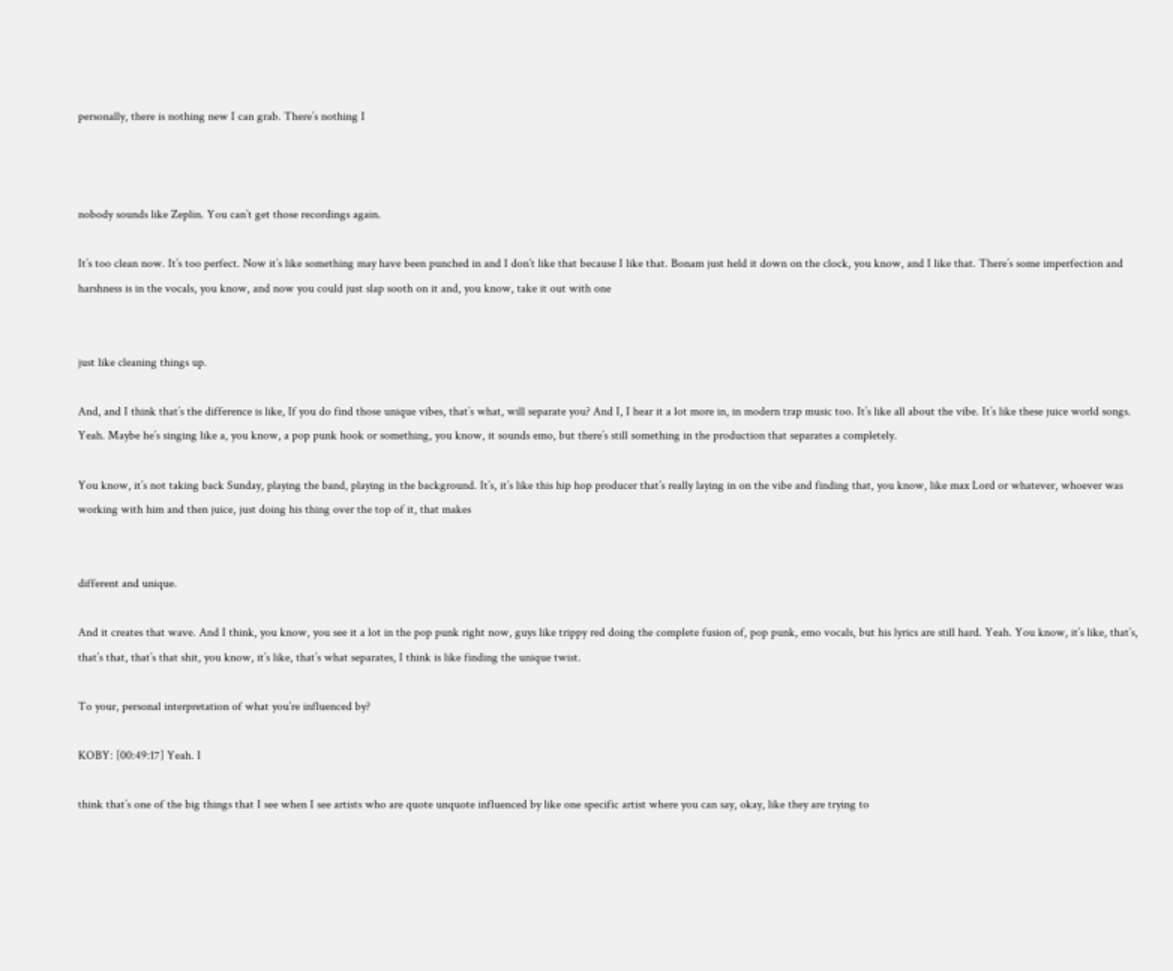personally, there is nothing new I can grab. There’s nothing I



nobody sounds like Zeplin. You can’t get those recordings again.

It’s too clean now. It’s too perfect. Now it’s like something may have been punched in and I don’t like that because I like that. Bonam just held it down on the clock, you know, and I like that. There’s some imperfection and harshness is in the vocals, you know, and now you could just slap sooth on it and, you know, take it out with one


just like cleaning things up.

And, and I think that’s the difference is like, If you do find those unique vibes, that’s what, will separate you? And I, I hear it a lot more in, in modern trap music too. It’s like all about the vibe. It’s like these juice world songs. Yeah. Maybe he’s singing like a, you know, a pop punk hook or something, you know, it sounds emo, but there’s still something in the production that separates a completely.

You know, it’s not taking back Sunday, playing the band, playing in the background. It’s, it’s like this hip hop producer that’s really laying in on the vibe and finding that, you know, like max Lord or whatever, whoever was working with him and then juice, just doing his thing over the top of it, that makes


different and unique.

And it creates that wave. And I think, you know, you see it a lot in the pop punk right now, guys like trippy red doing the complete fusion of, pop punk, emo vocals, but his lyrics are still hard. Yeah. You know, it’s like, that’s, that’s that, that’s that shit, you know, it’s like, that’s what separates, I think is like finding the unique twist.

To your, personal interpretation of what you’re influenced by?

KOBY: [00:49:17] Yeah. I

think that’s one of the big things that I see when I see artists who are quote unquote influenced by like one specific artist where you can say, okay, like they are trying to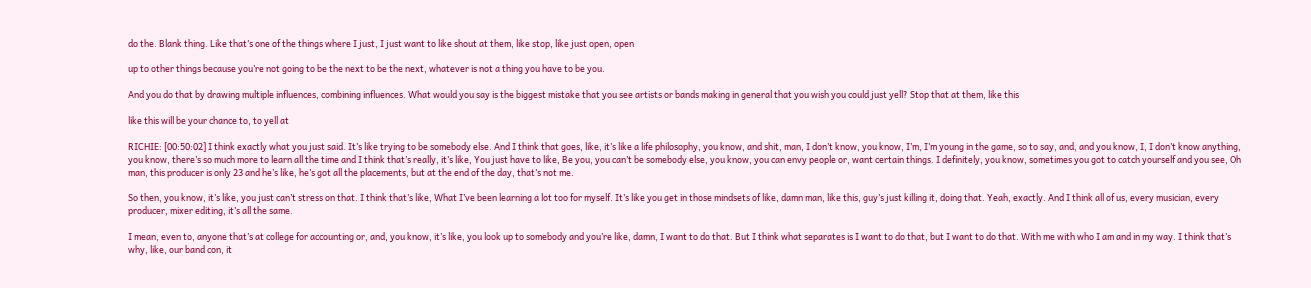do the. Blank thing. Like that’s one of the things where I just, I just want to like shout at them, like stop, like just open, open

up to other things because you’re not going to be the next to be the next, whatever is not a thing you have to be you.

And you do that by drawing multiple influences, combining influences. What would you say is the biggest mistake that you see artists or bands making in general that you wish you could just yell? Stop that at them, like this

like this will be your chance to, to yell at

RICHIE: [00:50:02] I think exactly what you just said. It’s like trying to be somebody else. And I think that goes, like, it’s like a life philosophy, you know, and shit, man, I don’t know, you know, I’m, I’m young in the game, so to say, and, and you know, I, I don’t know anything, you know, there’s so much more to learn all the time and I think that’s really, it’s like, You just have to like, Be you, you can’t be somebody else, you know, you can envy people or, want certain things. I definitely, you know, sometimes you got to catch yourself and you see, Oh man, this producer is only 23 and he’s like, he’s got all the placements, but at the end of the day, that’s not me.

So then, you know, it’s like, you just can’t stress on that. I think that’s like, What I’ve been learning a lot too for myself. It’s like you get in those mindsets of like, damn man, like this, guy’s just killing it, doing that. Yeah, exactly. And I think all of us, every musician, every producer, mixer editing, it’s all the same.

I mean, even to, anyone that’s at college for accounting or, and, you know, it’s like, you look up to somebody and you’re like, damn, I want to do that. But I think what separates is I want to do that, but I want to do that. With me with who I am and in my way. I think that’s why, like, our band con, it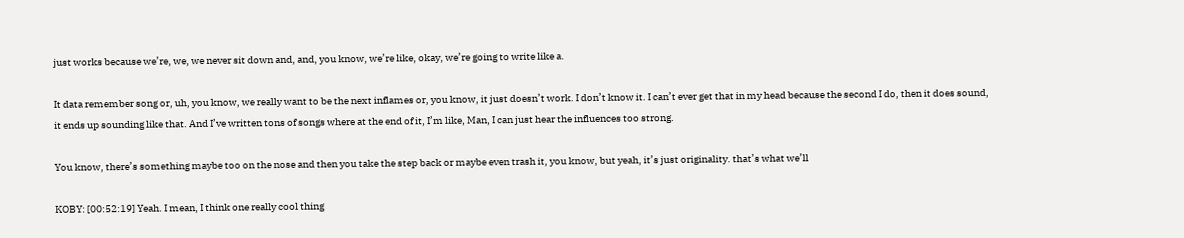just works because we’re, we, we never sit down and, and, you know, we’re like, okay, we’re going to write like a.

It data remember song or, uh, you know, we really want to be the next inflames or, you know, it just doesn’t work. I don’t know it. I can’t ever get that in my head because the second I do, then it does sound, it ends up sounding like that. And I’ve written tons of songs where at the end of it, I’m like, Man, I can just hear the influences too strong.

You know, there’s something maybe too on the nose and then you take the step back or maybe even trash it, you know, but yeah, it’s just originality. that’s what we’ll

KOBY: [00:52:19] Yeah. I mean, I think one really cool thing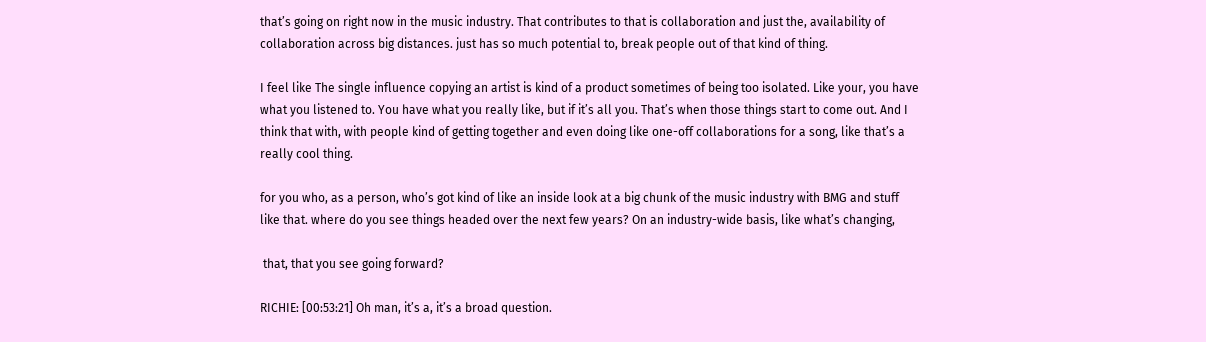that’s going on right now in the music industry. That contributes to that is collaboration and just the, availability of collaboration across big distances. just has so much potential to, break people out of that kind of thing.

I feel like The single influence copying an artist is kind of a product sometimes of being too isolated. Like your, you have what you listened to. You have what you really like, but if it’s all you. That’s when those things start to come out. And I think that with, with people kind of getting together and even doing like one-off collaborations for a song, like that’s a really cool thing.

for you who, as a person, who’s got kind of like an inside look at a big chunk of the music industry with BMG and stuff like that. where do you see things headed over the next few years? On an industry-wide basis, like what’s changing,

 that, that you see going forward?

RICHIE: [00:53:21] Oh man, it’s a, it’s a broad question.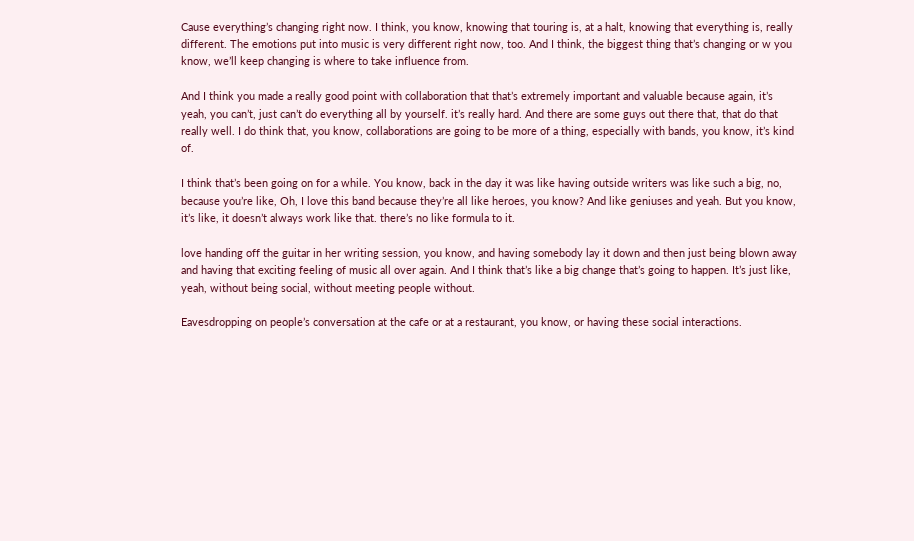Cause everything’s changing right now. I think, you know, knowing that touring is, at a halt, knowing that everything is, really different. The emotions put into music is very different right now, too. And I think, the biggest thing that’s changing or w you know, we’ll keep changing is where to take influence from.

And I think you made a really good point with collaboration that that’s extremely important and valuable because again, it’s yeah, you can’t, just can’t do everything all by yourself. it’s really hard. And there are some guys out there that, that do that really well. I do think that, you know, collaborations are going to be more of a thing, especially with bands, you know, it’s kind of.

I think that’s been going on for a while. You know, back in the day it was like having outside writers was like such a big, no, because you’re like, Oh, I love this band because they’re all like heroes, you know? And like geniuses and yeah. But you know, it’s like, it doesn’t always work like that. there’s no like formula to it.

love handing off the guitar in her writing session, you know, and having somebody lay it down and then just being blown away and having that exciting feeling of music all over again. And I think that’s like a big change that’s going to happen. It’s just like, yeah, without being social, without meeting people without.

Eavesdropping on people’s conversation at the cafe or at a restaurant, you know, or having these social interactions.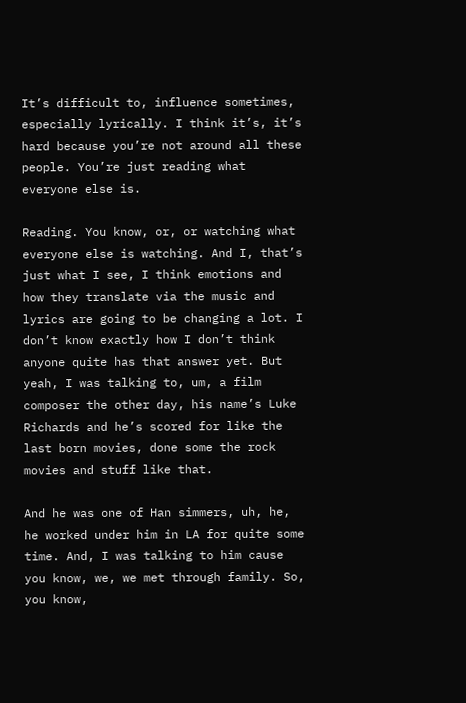It’s difficult to, influence sometimes, especially lyrically. I think it’s, it’s hard because you’re not around all these people. You’re just reading what everyone else is.

Reading. You know, or, or watching what everyone else is watching. And I, that’s just what I see, I think emotions and how they translate via the music and lyrics are going to be changing a lot. I don’t know exactly how I don’t think anyone quite has that answer yet. But yeah, I was talking to, um, a film composer the other day, his name’s Luke Richards and he’s scored for like the last born movies, done some the rock movies and stuff like that.

And he was one of Han simmers, uh, he, he worked under him in LA for quite some time. And, I was talking to him cause you know, we, we met through family. So, you know,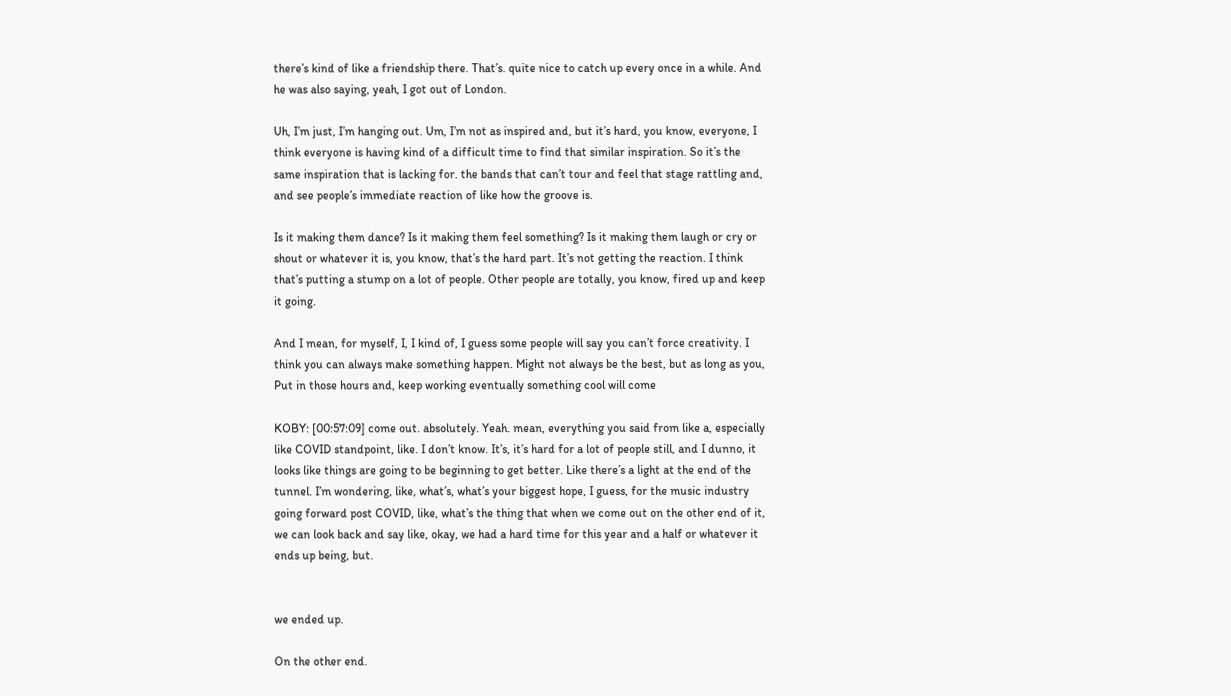there’s kind of like a friendship there. That’s. quite nice to catch up every once in a while. And he was also saying, yeah, I got out of London.

Uh, I’m just, I’m hanging out. Um, I’m not as inspired and, but it’s hard, you know, everyone, I think everyone is having kind of a difficult time to find that similar inspiration. So it’s the same inspiration that is lacking for. the bands that can’t tour and feel that stage rattling and, and see people’s immediate reaction of like how the groove is.

Is it making them dance? Is it making them feel something? Is it making them laugh or cry or shout or whatever it is, you know, that’s the hard part. It’s not getting the reaction. I think that’s putting a stump on a lot of people. Other people are totally, you know, fired up and keep it going.

And I mean, for myself, I, I kind of, I guess some people will say you can’t force creativity. I think you can always make something happen. Might not always be the best, but as long as you, Put in those hours and, keep working eventually something cool will come

KOBY: [00:57:09] come out. absolutely. Yeah. mean, everything you said from like a, especially like COVID standpoint, like. I don’t know. It’s, it’s hard for a lot of people still, and I dunno, it looks like things are going to be beginning to get better. Like there’s a light at the end of the tunnel. I’m wondering, like, what’s, what’s your biggest hope, I guess, for the music industry going forward post COVID, like, what’s the thing that when we come out on the other end of it, we can look back and say like, okay, we had a hard time for this year and a half or whatever it ends up being, but.


we ended up.

On the other end.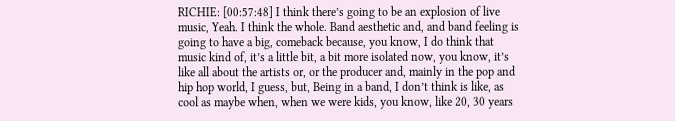RICHIE: [00:57:48] I think there’s going to be an explosion of live music, Yeah. I think the whole. Band aesthetic and, and band feeling is going to have a big, comeback because, you know, I do think that music kind of, it’s a little bit, a bit more isolated now, you know, it’s like all about the artists or, or the producer and, mainly in the pop and hip hop world, I guess, but, Being in a band, I don’t think is like, as cool as maybe when, when we were kids, you know, like 20, 30 years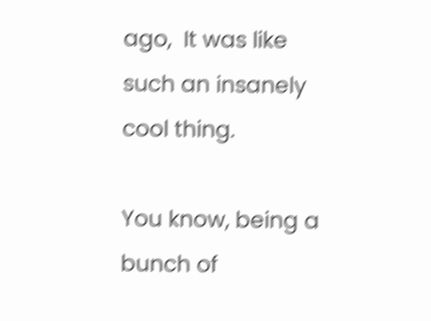ago,  It was like such an insanely cool thing.

You know, being a bunch of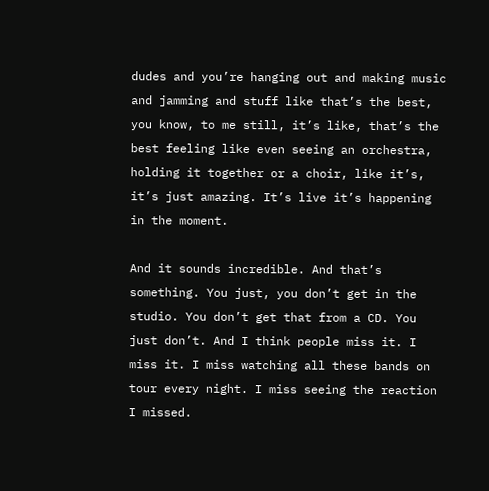dudes and you’re hanging out and making music and jamming and stuff like that’s the best, you know, to me still, it’s like, that’s the best feeling like even seeing an orchestra, holding it together or a choir, like it’s, it’s just amazing. It’s live it’s happening in the moment.

And it sounds incredible. And that’s something. You just, you don’t get in the studio. You don’t get that from a CD. You just don’t. And I think people miss it. I miss it. I miss watching all these bands on tour every night. I miss seeing the reaction I missed.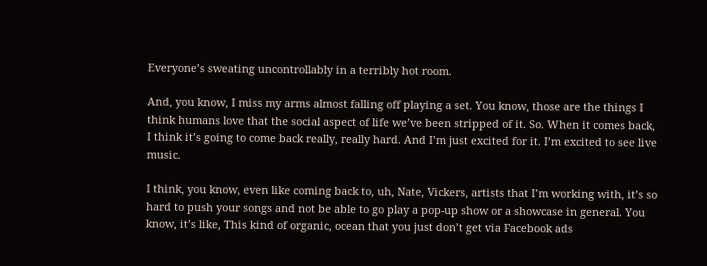Everyone’s sweating uncontrollably in a terribly hot room.

And, you know, I miss my arms almost falling off playing a set. You know, those are the things I think humans love that the social aspect of life we’ve been stripped of it. So. When it comes back, I think it’s going to come back really, really hard. And I’m just excited for it. I’m excited to see live music.

I think, you know, even like coming back to, uh, Nate, Vickers, artists that I’m working with, it’s so hard to push your songs and not be able to go play a pop-up show or a showcase in general. You know, it’s like, This kind of organic, ocean that you just don’t get via Facebook ads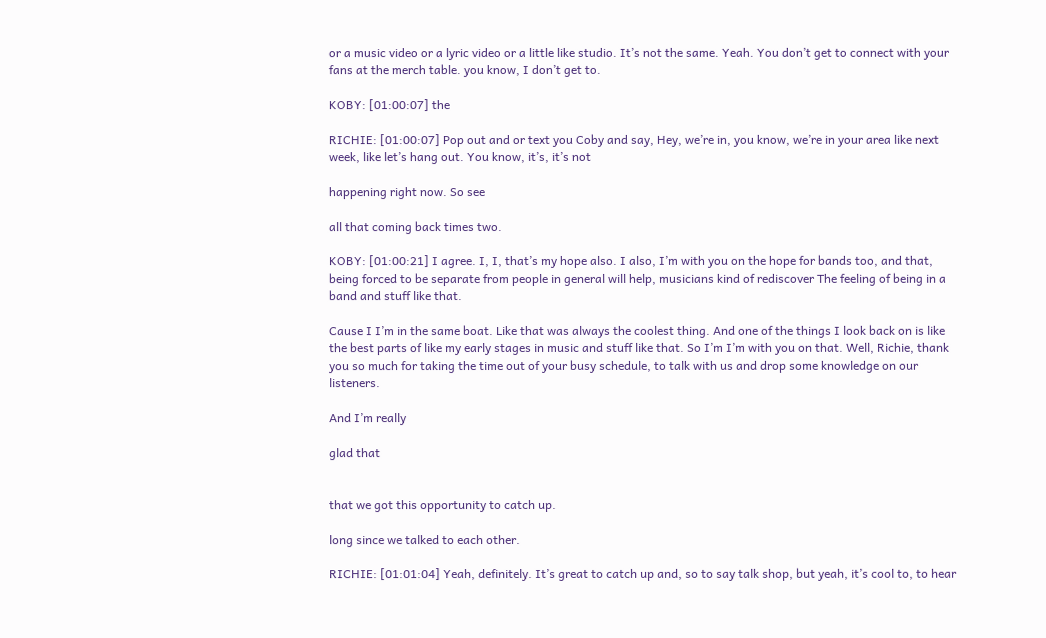or a music video or a lyric video or a little like studio. It’s not the same. Yeah. You don’t get to connect with your fans at the merch table. you know, I don’t get to.

KOBY: [01:00:07] the

RICHIE: [01:00:07] Pop out and or text you Coby and say, Hey, we’re in, you know, we’re in your area like next week, like let’s hang out. You know, it’s, it’s not

happening right now. So see

all that coming back times two.

KOBY: [01:00:21] I agree. I, I, that’s my hope also. I also, I’m with you on the hope for bands too, and that, being forced to be separate from people in general will help, musicians kind of rediscover The feeling of being in a band and stuff like that.

Cause I I’m in the same boat. Like that was always the coolest thing. And one of the things I look back on is like the best parts of like my early stages in music and stuff like that. So I’m I’m with you on that. Well, Richie, thank you so much for taking the time out of your busy schedule, to talk with us and drop some knowledge on our listeners.

And I’m really

glad that


that we got this opportunity to catch up.

long since we talked to each other.

RICHIE: [01:01:04] Yeah, definitely. It’s great to catch up and, so to say talk shop, but yeah, it’s cool to, to hear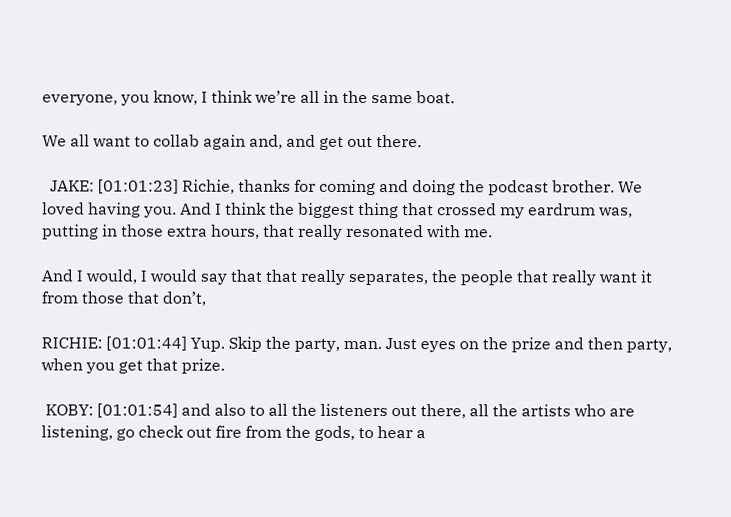everyone, you know, I think we’re all in the same boat.

We all want to collab again and, and get out there.

  JAKE: [01:01:23] Richie, thanks for coming and doing the podcast brother. We loved having you. And I think the biggest thing that crossed my eardrum was, putting in those extra hours, that really resonated with me.

And I would, I would say that that really separates, the people that really want it from those that don’t,

RICHIE: [01:01:44] Yup. Skip the party, man. Just eyes on the prize and then party, when you get that prize.

 KOBY: [01:01:54] and also to all the listeners out there, all the artists who are listening, go check out fire from the gods, to hear a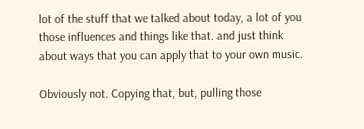lot of the stuff that we talked about today, a lot of you those influences and things like that. and just think about ways that you can apply that to your own music.

Obviously not. Copying that, but, pulling those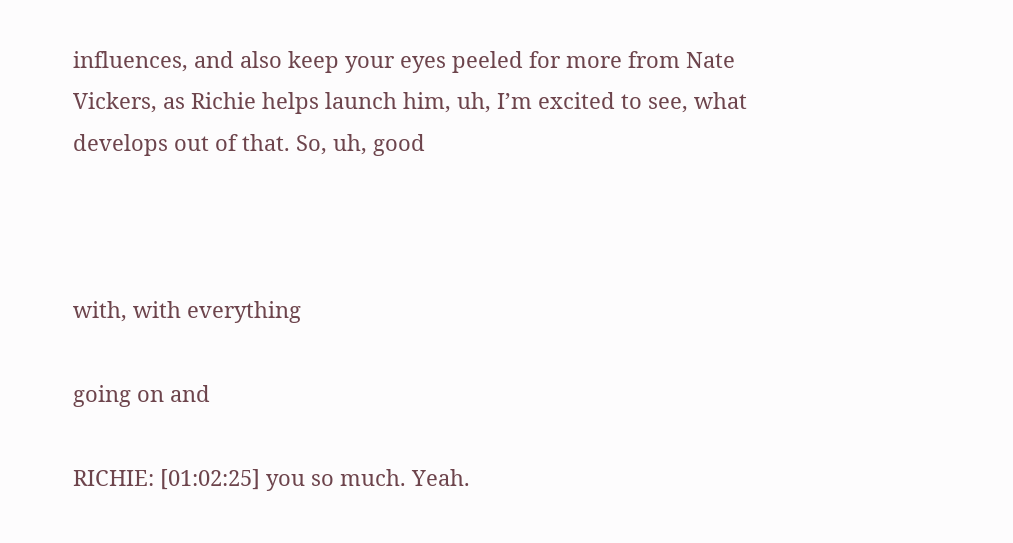influences, and also keep your eyes peeled for more from Nate Vickers, as Richie helps launch him, uh, I’m excited to see, what develops out of that. So, uh, good



with, with everything

going on and

RICHIE: [01:02:25] you so much. Yeah.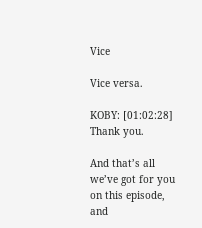Vice

Vice versa.

KOBY: [01:02:28] Thank you.

And that’s all we’ve got for you on this episode, and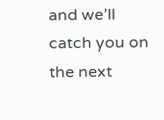and we’ll catch you on the next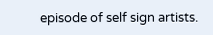episode of self sign artists.